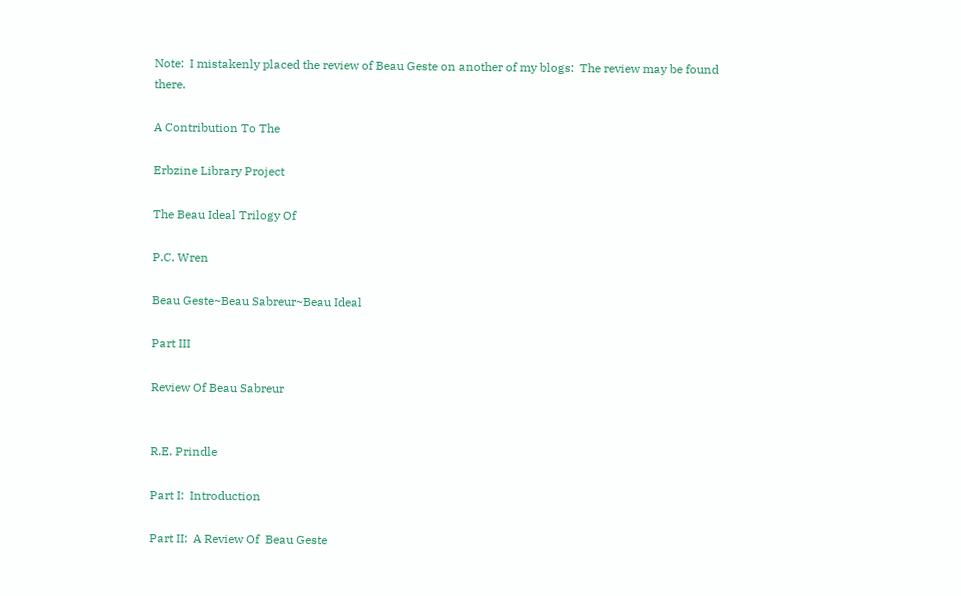Note:  I mistakenly placed the review of Beau Geste on another of my blogs:  The review may be found there.

A Contribution To The

Erbzine Library Project

The Beau Ideal Trilogy Of

P.C. Wren

Beau Geste~Beau Sabreur~Beau Ideal

Part III

Review Of Beau Sabreur


R.E. Prindle

Part I:  Introduction

Part II:  A Review Of  Beau Geste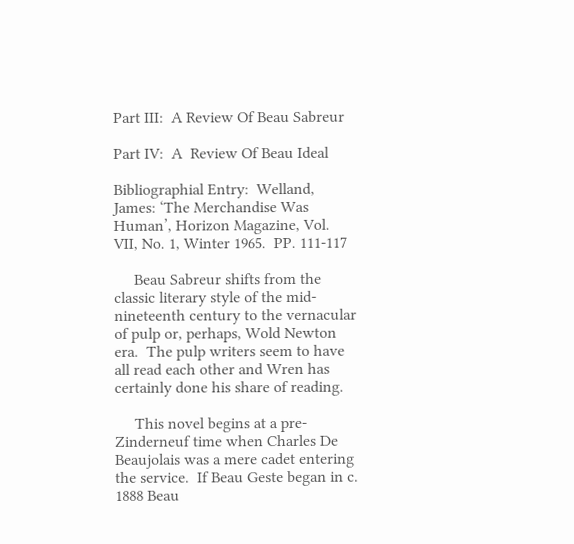Part III:  A Review Of Beau Sabreur

Part IV:  A  Review Of Beau Ideal

Bibliographial Entry:  Welland, James: ‘The Merchandise Was Human’, Horizon Magazine, Vol. VII, No. 1, Winter 1965.  PP. 111-117

     Beau Sabreur shifts from the classic literary style of the mid-nineteenth century to the vernacular of pulp or, perhaps, Wold Newton era.  The pulp writers seem to have all read each other and Wren has certainly done his share of reading.

     This novel begins at a pre-Zinderneuf time when Charles De Beaujolais was a mere cadet entering the service.  If Beau Geste began in c. 1888 Beau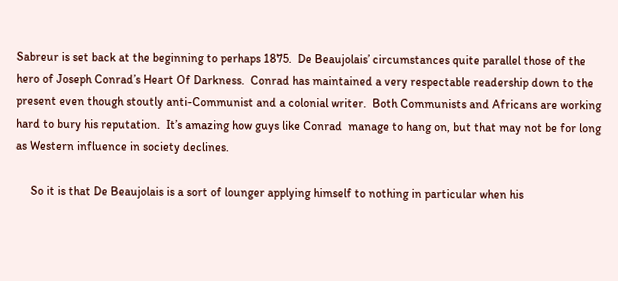Sabreur is set back at the beginning to perhaps 1875.  De Beaujolais’ circumstances quite parallel those of the hero of Joseph Conrad’s Heart Of Darkness.  Conrad has maintained a very respectable readership down to the present even though stoutly anti-Communist and a colonial writer.  Both Communists and Africans are working hard to bury his reputation.  It’s amazing how guys like Conrad  manage to hang on, but that may not be for long as Western influence in society declines.

     So it is that De Beaujolais is a sort of lounger applying himself to nothing in particular when his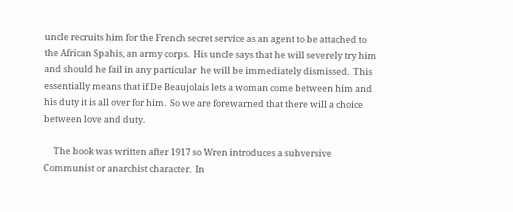uncle recruits him for the French secret service as an agent to be attached to the African Spahis, an army corps.  His uncle says that he will severely try him and should he fail in any particular  he will be immediately dismissed.  This essentially means that if De Beaujolais lets a woman come between him and his duty it is all over for him.  So we are forewarned that there will a choice between love and duty.

     The book was written after 1917 so Wren introduces a subversive Communist or anarchist character.  In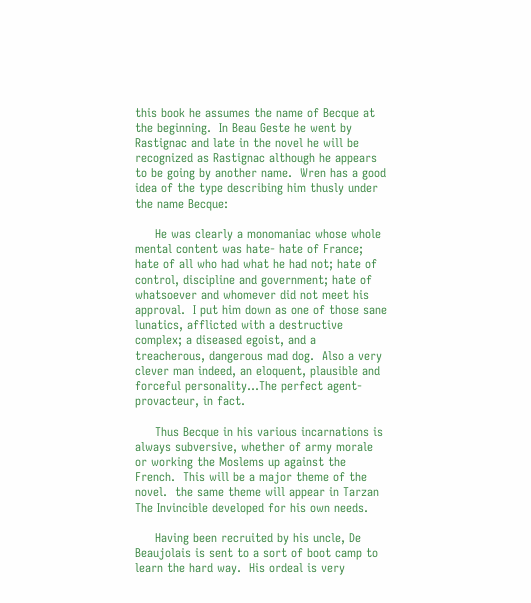this book he assumes the name of Becque at the beginning.  In Beau Geste he went by Rastignac and late in the novel he will be recognized as Rastignac although he appears to be going by another name.  Wren has a good idea of the type describing him thusly under the name Becque:

     He was clearly a monomaniac whose whole mental content was hate- hate of France; hate of all who had what he had not; hate of control, discipline and government; hate of whatsoever and whomever did not meet his approval.  I put him down as one of those sane lunatics, afflicted with a destructive complex; a diseased egoist, and a treacherous, dangerous mad dog.  Also a very clever man indeed, an eloquent, plausible and forceful personality…The perfect agent-provacteur, in fact.

     Thus Becque in his various incarnations is always subversive, whether of army morale or working the Moslems up against the French.  This will be a major theme of the novel.  the same theme will appear in Tarzan The Invincible developed for his own needs.

     Having been recruited by his uncle, De Beaujolais is sent to a sort of boot camp to learn the hard way.  His ordeal is very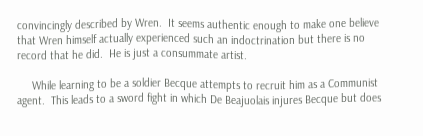convincingly described by Wren.  It seems authentic enough to make one believe that Wren himself actually experienced such an indoctrination but there is no record that he did.  He is just a consummate artist.

     While learning to be a soldier Becque attempts to recruit him as a Communist agent.  This leads to a sword fight in which De Beajuolais injures Becque but does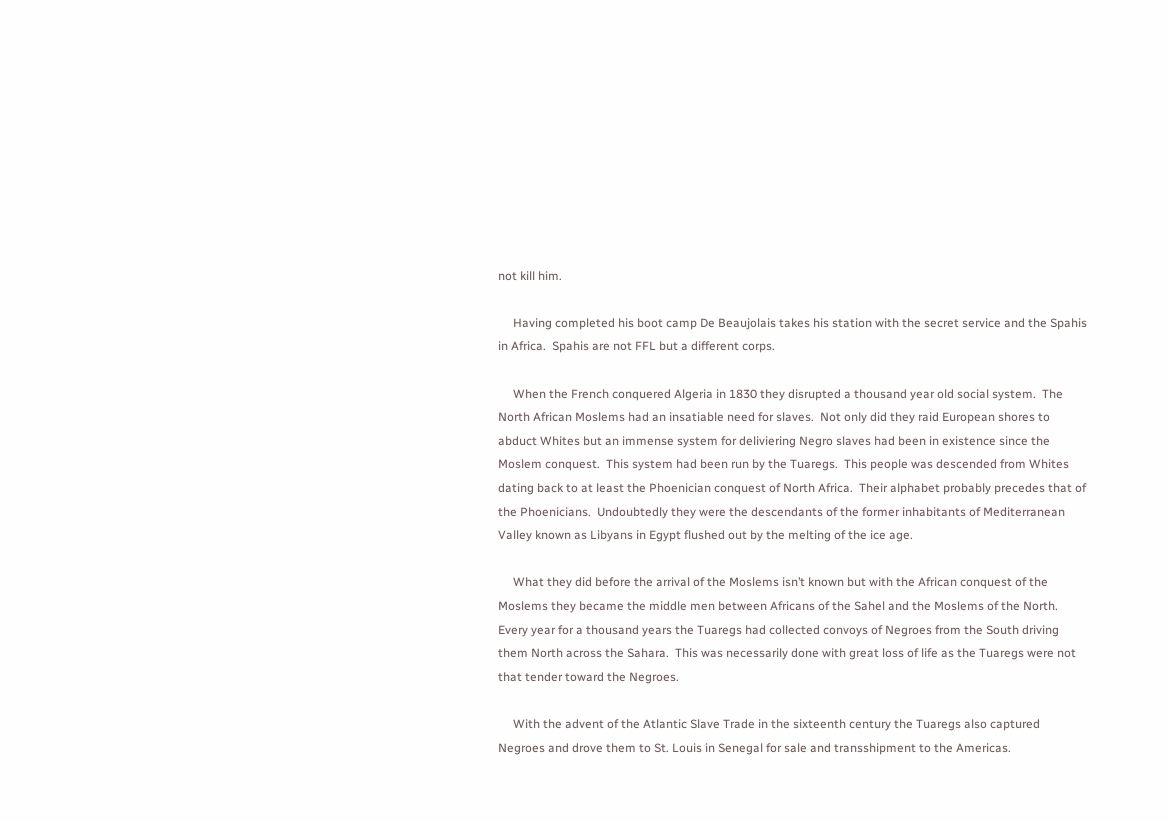not kill him.

     Having completed his boot camp De Beaujolais takes his station with the secret service and the Spahis in Africa.  Spahis are not FFL but a different corps.

     When the French conquered Algeria in 1830 they disrupted a thousand year old social system.  The North African Moslems had an insatiable need for slaves.  Not only did they raid European shores to abduct Whites but an immense system for deliviering Negro slaves had been in existence since the Moslem conquest.  This system had been run by the Tuaregs.  This people was descended from Whites dating back to at least the Phoenician conquest of North Africa.  Their alphabet probably precedes that of the Phoenicians.  Undoubtedly they were the descendants of the former inhabitants of Mediterranean Valley known as Libyans in Egypt flushed out by the melting of the ice age.

     What they did before the arrival of the Moslems isn’t known but with the African conquest of the Moslems they became the middle men between Africans of the Sahel and the Moslems of the North.  Every year for a thousand years the Tuaregs had collected convoys of Negroes from the South driving them North across the Sahara.  This was necessarily done with great loss of life as the Tuaregs were not that tender toward the Negroes.

     With the advent of the Atlantic Slave Trade in the sixteenth century the Tuaregs also captured Negroes and drove them to St. Louis in Senegal for sale and transshipment to the Americas.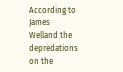According to James Welland the depredations on the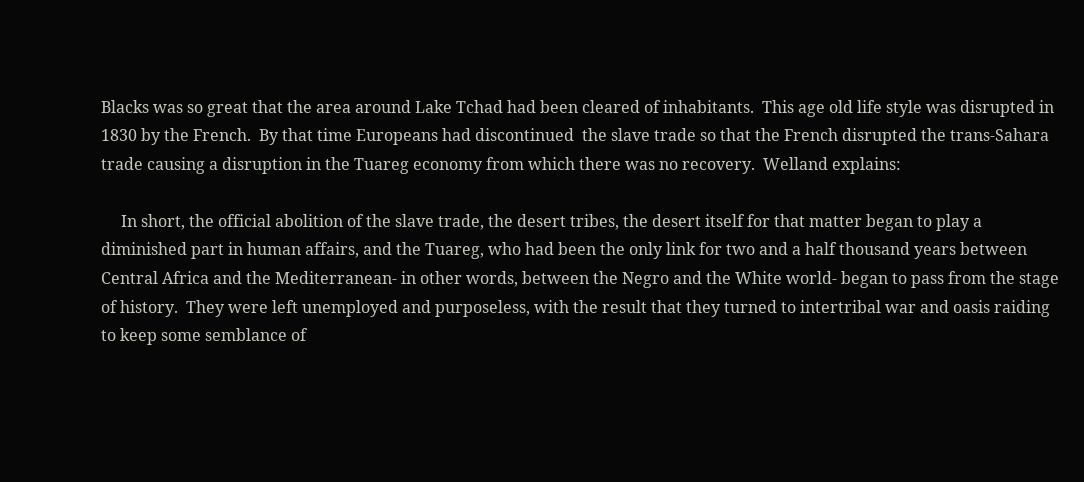Blacks was so great that the area around Lake Tchad had been cleared of inhabitants.  This age old life style was disrupted in 1830 by the French.  By that time Europeans had discontinued  the slave trade so that the French disrupted the trans-Sahara trade causing a disruption in the Tuareg economy from which there was no recovery.  Welland explains:

     In short, the official abolition of the slave trade, the desert tribes, the desert itself for that matter began to play a diminished part in human affairs, and the Tuareg, who had been the only link for two and a half thousand years between Central Africa and the Mediterranean- in other words, between the Negro and the White world- began to pass from the stage of history.  They were left unemployed and purposeless, with the result that they turned to intertribal war and oasis raiding to keep some semblance of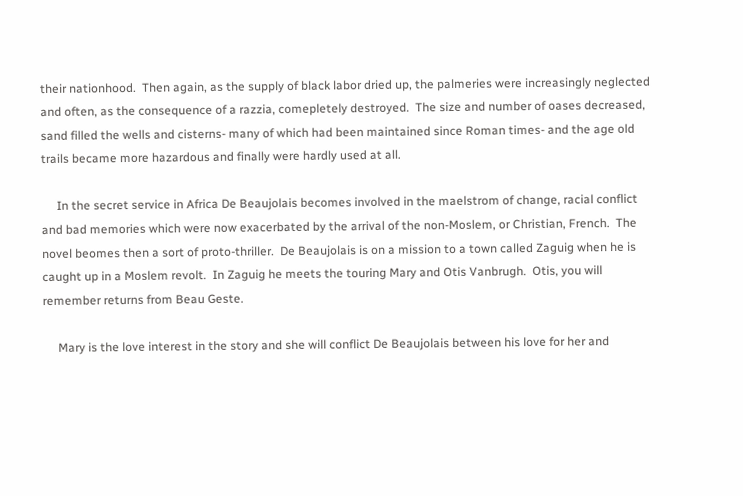their nationhood.  Then again, as the supply of black labor dried up, the palmeries were increasingly neglected and often, as the consequence of a razzia, comepletely destroyed.  The size and number of oases decreased, sand filled the wells and cisterns- many of which had been maintained since Roman times- and the age old trails became more hazardous and finally were hardly used at all.

     In the secret service in Africa De Beaujolais becomes involved in the maelstrom of change, racial conflict and bad memories which were now exacerbated by the arrival of the non-Moslem, or Christian, French.  The novel beomes then a sort of proto-thriller.  De Beaujolais is on a mission to a town called Zaguig when he is caught up in a Moslem revolt.  In Zaguig he meets the touring Mary and Otis Vanbrugh.  Otis, you will remember returns from Beau Geste.

     Mary is the love interest in the story and she will conflict De Beaujolais between his love for her and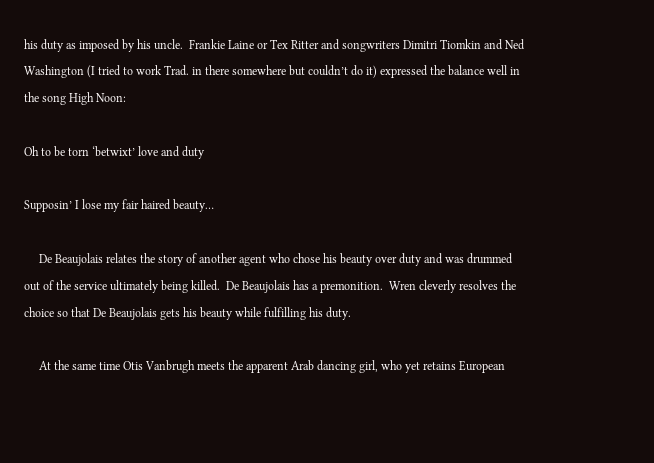his duty as imposed by his uncle.  Frankie Laine or Tex Ritter and songwriters Dimitri Tiomkin and Ned Washington (I tried to work Trad. in there somewhere but couldn’t do it) expressed the balance well in the song High Noon:

Oh to be torn ‘betwixt’ love and duty

Supposin’ I lose my fair haired beauty…

     De Beaujolais relates the story of another agent who chose his beauty over duty and was drummed out of the service ultimately being killed.  De Beaujolais has a premonition.  Wren cleverly resolves the choice so that De Beaujolais gets his beauty while fulfilling his duty.

     At the same time Otis Vanbrugh meets the apparent Arab dancing girl, who yet retains European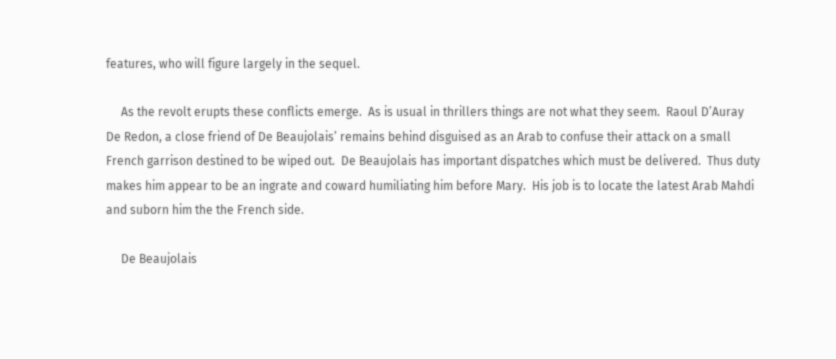features, who will figure largely in the sequel.

     As the revolt erupts these conflicts emerge.  As is usual in thrillers things are not what they seem.  Raoul D’Auray De Redon, a close friend of De Beaujolais’ remains behind disguised as an Arab to confuse their attack on a small French garrison destined to be wiped out.  De Beaujolais has important dispatches which must be delivered.  Thus duty makes him appear to be an ingrate and coward humiliating him before Mary.  His job is to locate the latest Arab Mahdi and suborn him the the French side.

     De Beaujolais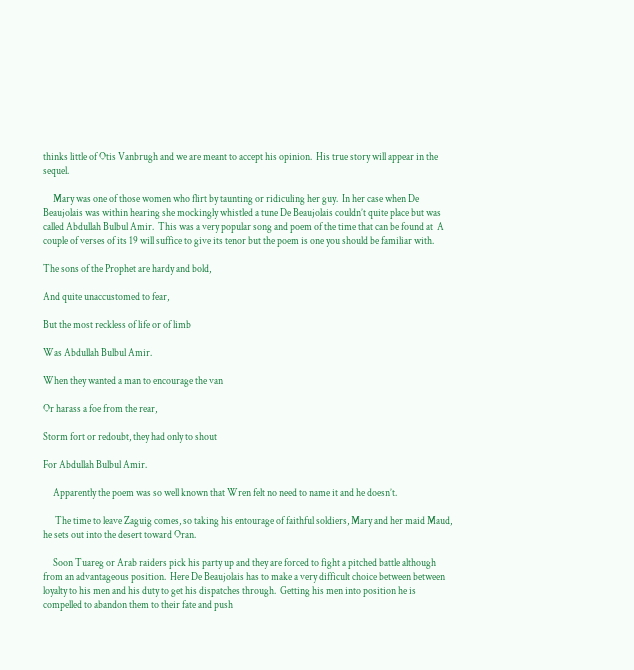thinks little of Otis Vanbrugh and we are meant to accept his opinion.  His true story will appear in the sequel.

     Mary was one of those women who flirt by taunting or ridiculing her guy.  In her case when De Beaujolais was within hearing she mockingly whistled a tune De Beaujolais couldn’t quite place but was called Abdullah Bulbul Amir.  This was a very popular song and poem of the time that can be found at  A couple of verses of its 19 will suffice to give its tenor but the poem is one you should be familiar with.

The sons of the Prophet are hardy and bold,

And quite unaccustomed to fear,

But the most reckless of life or of limb

Was Abdullah Bulbul Amir.

When they wanted a man to encourage the van

Or harass a foe from the rear,

Storm fort or redoubt, they had only to shout

For Abdullah Bulbul Amir.

     Apparently the poem was so well known that Wren felt no need to name it and he doesn’t.

      The time to leave Zaguig comes, so taking his entourage of faithful soldiers, Mary and her maid Maud, he sets out into the desert toward Oran.

     Soon Tuareg or Arab raiders pick his party up and they are forced to fight a pitched battle although from an advantageous position.  Here De Beaujolais has to make a very difficult choice between between loyalty to his men and his duty to get his dispatches through.  Getting his men into position he is compelled to abandon them to their fate and push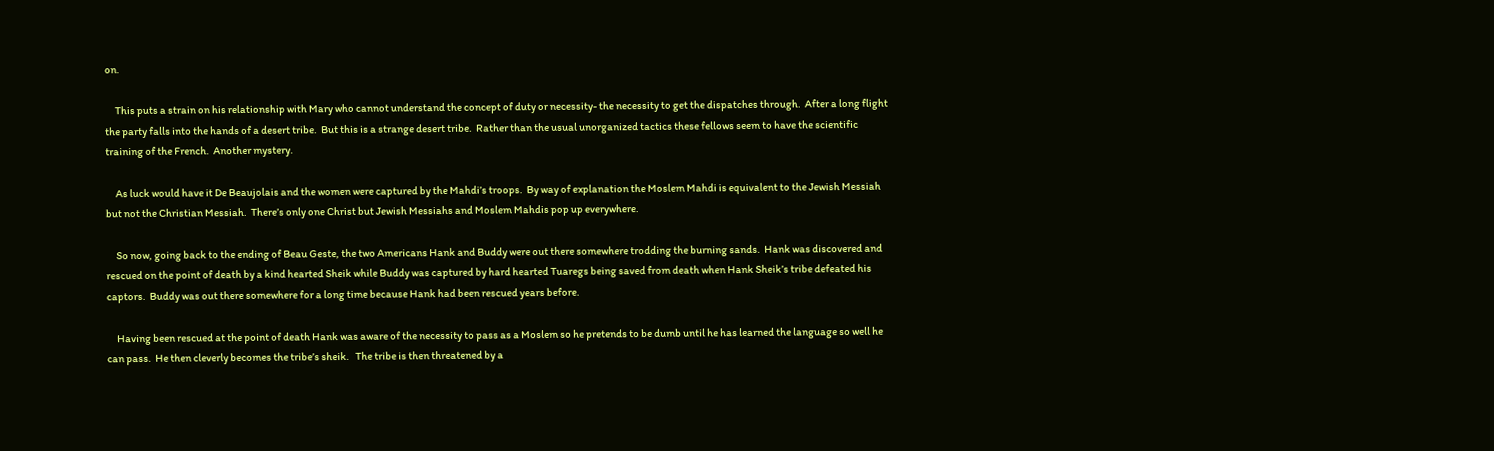on.

     This puts a strain on his relationship with Mary who cannot understand the concept of duty or necessity- the necessity to get the dispatches through.  After a long flight the party falls into the hands of a desert tribe.  But this is a strange desert tribe.  Rather than the usual unorganized tactics these fellows seem to have the scientific training of the French.  Another mystery.

     As luck would have it De Beaujolais and the women were captured by the Mahdi’s troops.  By way of explanation the Moslem Mahdi is equivalent to the Jewish Messiah but not the Christian Messiah.  There’s only one Christ but Jewish Messiahs and Moslem Mahdis pop up everywhere.

     So now, going back to the ending of Beau Geste, the two Americans Hank and Buddy were out there somewhere trodding the burning sands.  Hank was discovered and rescued on the point of death by a kind hearted Sheik while Buddy was captured by hard hearted Tuaregs being saved from death when Hank Sheik’s tribe defeated his captors.  Buddy was out there somewhere for a long time because Hank had been rescued years before.

     Having been rescued at the point of death Hank was aware of the necessity to pass as a Moslem so he pretends to be dumb until he has learned the language so well he can pass.  He then cleverly becomes the tribe’s sheik.   The tribe is then threatened by a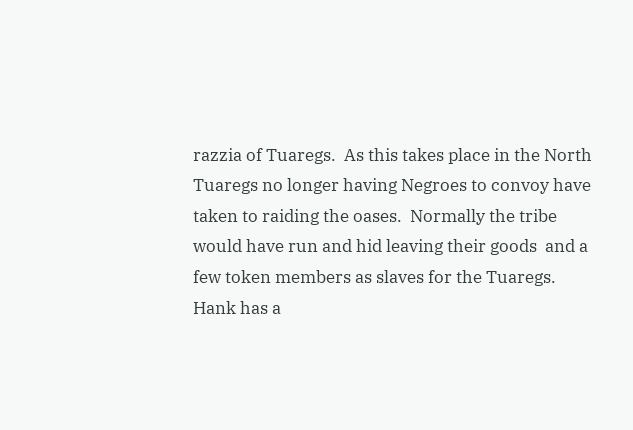razzia of Tuaregs.  As this takes place in the North Tuaregs no longer having Negroes to convoy have taken to raiding the oases.  Normally the tribe would have run and hid leaving their goods  and a few token members as slaves for the Tuaregs.  Hank has a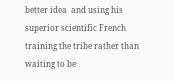better idea  and using his superior scientific French training the tribe rather than waiting to be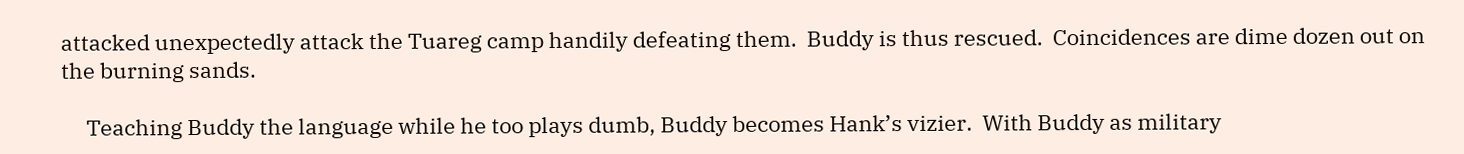attacked unexpectedly attack the Tuareg camp handily defeating them.  Buddy is thus rescued.  Coincidences are dime dozen out on the burning sands.

     Teaching Buddy the language while he too plays dumb, Buddy becomes Hank’s vizier.  With Buddy as military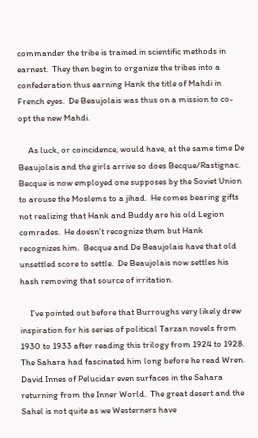commander the tribe is trained in scientific methods in earnest.  They then begin to organize the tribes into a confederation thus earning Hank the title of Mahdi in French eyes.  De Beaujolais was thus on a mission to co-opt the new Mahdi.

     As luck, or coincidence, would have, at the same time De Beaujolais and the girls arrive so does Becque/Rastignac.  Becque is now employed one supposes by the Soviet Union to arouse the Moslems to a jihad.  He comes bearing gifts not realizing that Hank and Buddy are his old Legion comrades.  He doesn’t recognize them but Hank recognizes him.  Becque and De Beaujolais have that old unsettled score to settle.  De Beaujolais now settles his hash removing that source of irritation.

     I’ve pointed out before that Burroughs very likely drew inspiration for his series of political Tarzan novels from 1930 to 1933 after reading this trilogy from 1924 to 1928.  The Sahara had fascinated him long before he read Wren.   David Innes of Pelucidar even surfaces in the Sahara returning from the Inner World.  The great desert and the Sahel is not quite as we Westerners have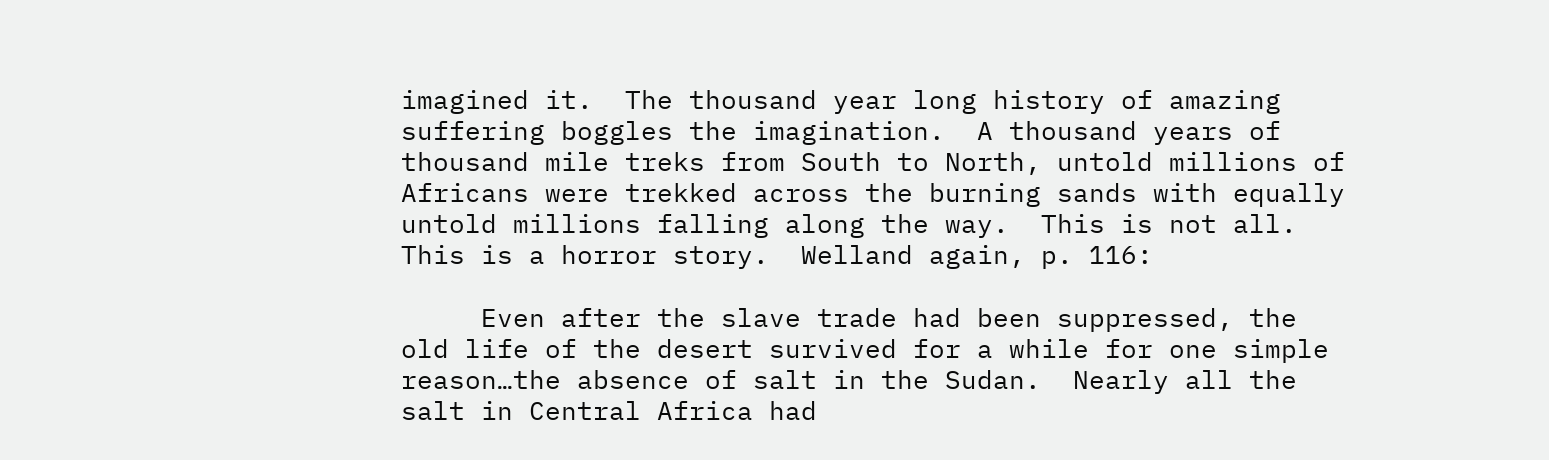imagined it.  The thousand year long history of amazing suffering boggles the imagination.  A thousand years of thousand mile treks from South to North, untold millions of Africans were trekked across the burning sands with equally untold millions falling along the way.  This is not all.  This is a horror story.  Welland again, p. 116:

     Even after the slave trade had been suppressed, the old life of the desert survived for a while for one simple reason…the absence of salt in the Sudan.  Nearly all the salt in Central Africa had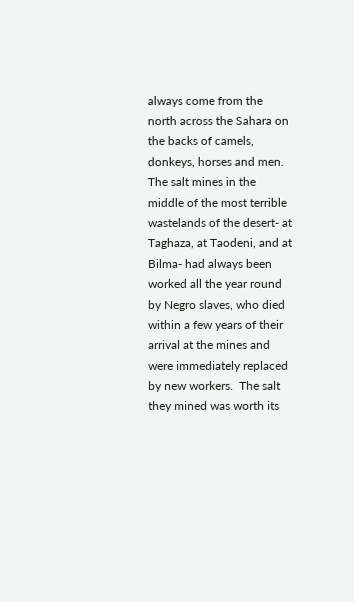always come from the north across the Sahara on the backs of camels, donkeys, horses and men.  The salt mines in the middle of the most terrible wastelands of the desert- at Taghaza, at Taodeni, and at Bilma- had always been worked all the year round by Negro slaves, who died within a few years of their arrival at the mines and were immediately replaced by new workers.  The salt they mined was worth its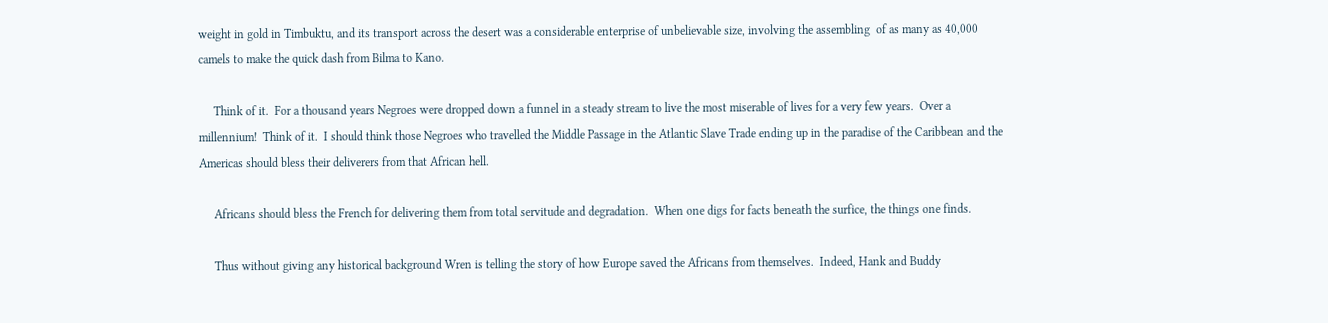weight in gold in Timbuktu, and its transport across the desert was a considerable enterprise of unbelievable size, involving the assembling  of as many as 40,000 camels to make the quick dash from Bilma to Kano.

     Think of it.  For a thousand years Negroes were dropped down a funnel in a steady stream to live the most miserable of lives for a very few years.  Over a millennium!  Think of it.  I should think those Negroes who travelled the Middle Passage in the Atlantic Slave Trade ending up in the paradise of the Caribbean and the Americas should bless their deliverers from that African hell.

     Africans should bless the French for delivering them from total servitude and degradation.  When one digs for facts beneath the surfice, the things one finds.

     Thus without giving any historical background Wren is telling the story of how Europe saved the Africans from themselves.  Indeed, Hank and Buddy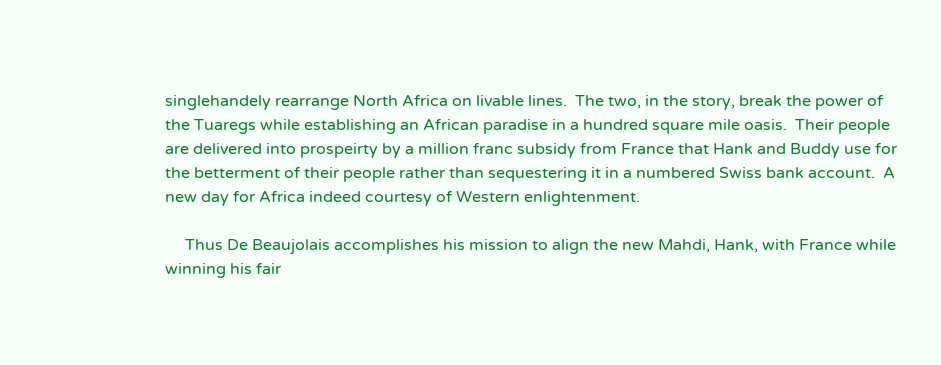singlehandely rearrange North Africa on livable lines.  The two, in the story, break the power of the Tuaregs while establishing an African paradise in a hundred square mile oasis.  Their people are delivered into prospeirty by a million franc subsidy from France that Hank and Buddy use for the betterment of their people rather than sequestering it in a numbered Swiss bank account.  A new day for Africa indeed courtesy of Western enlightenment.

     Thus De Beaujolais accomplishes his mission to align the new Mahdi, Hank, with France while winning his fair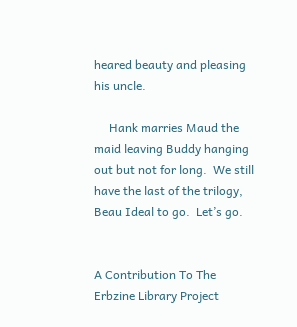heared beauty and pleasing his uncle.

     Hank marries Maud the maid leaving Buddy hanging out but not for long.  We still have the last of the trilogy, Beau Ideal to go.  Let’s go.


A Contribution To The Erbzine Library Project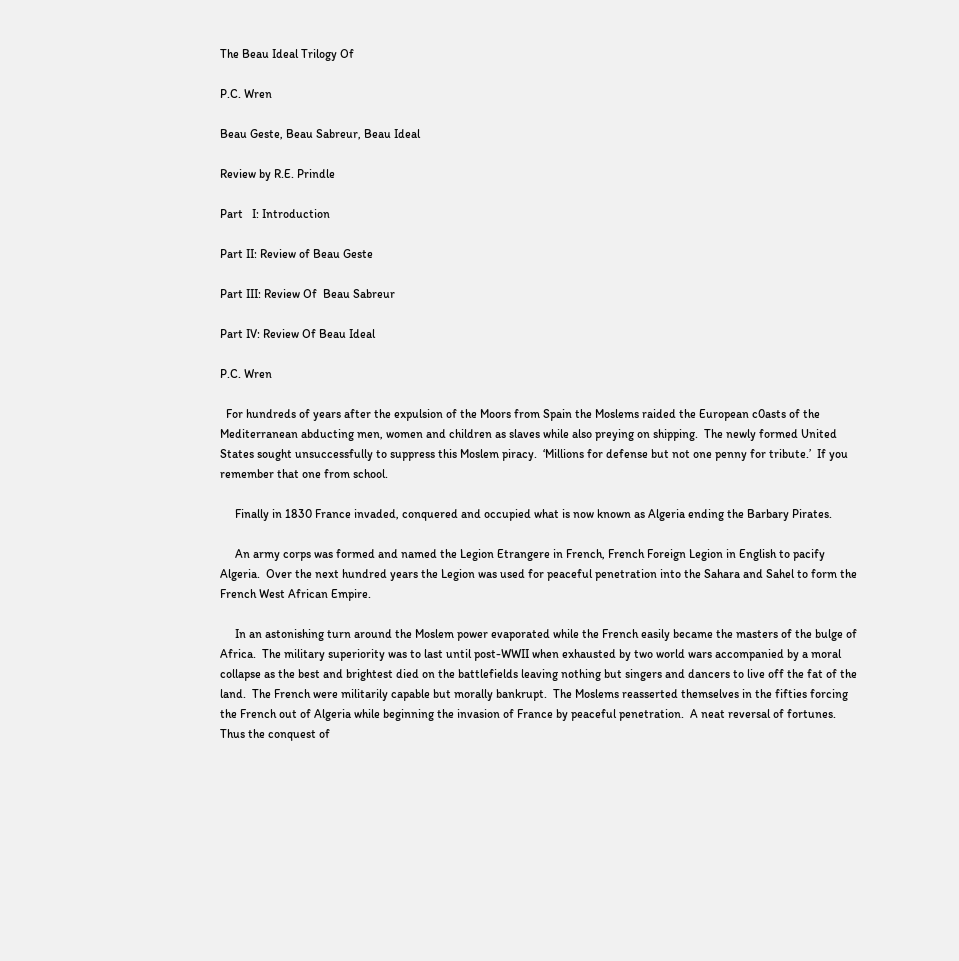The Beau Ideal Trilogy Of

P.C. Wren

Beau Geste, Beau Sabreur, Beau Ideal

Review by R.E. Prindle

Part   I: Introduction

Part II: Review of Beau Geste

Part III: Review Of  Beau Sabreur

Part IV: Review Of Beau Ideal

P.C. Wren

  For hundreds of years after the expulsion of the Moors from Spain the Moslems raided the European c0asts of the Mediterranean abducting men, women and children as slaves while also preying on shipping.  The newly formed United States sought unsuccessfully to suppress this Moslem piracy.  ‘Millions for defense but not one penny for tribute.’  If you remember that one from school.

     Finally in 1830 France invaded, conquered and occupied what is now known as Algeria ending the Barbary Pirates.

     An army corps was formed and named the Legion Etrangere in French, French Foreign Legion in English to pacify Algeria.  Over the next hundred years the Legion was used for peaceful penetration into the Sahara and Sahel to form the French West African Empire.

     In an astonishing turn around the Moslem power evaporated while the French easily became the masters of the bulge of Africa.  The military superiority was to last until post-WWII when exhausted by two world wars accompanied by a moral collapse as the best and brightest died on the battlefields leaving nothing but singers and dancers to live off the fat of the land.  The French were militarily capable but morally bankrupt.  The Moslems reasserted themselves in the fifties forcing the French out of Algeria while beginning the invasion of France by peaceful penetration.  A neat reversal of fortunes.  Thus the conquest of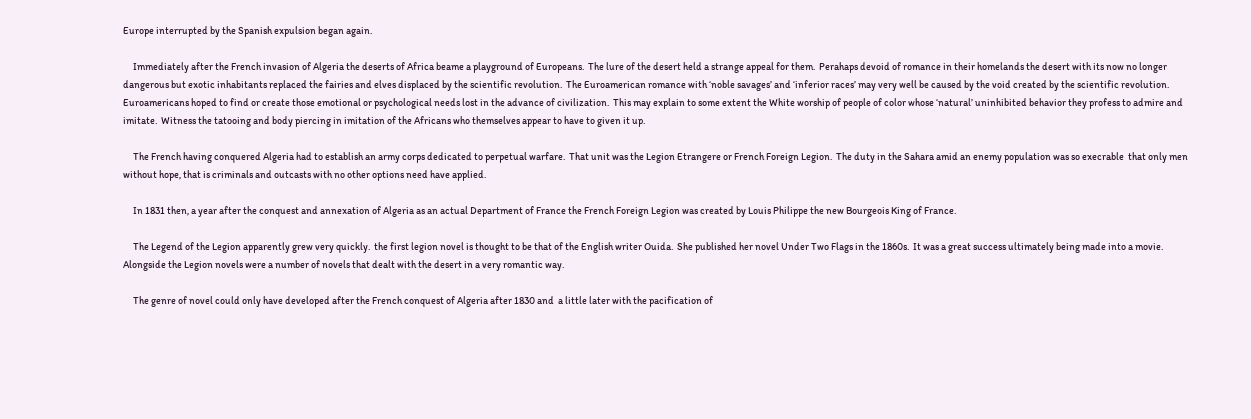Europe interrupted by the Spanish expulsion began again.

     Immediately after the French invasion of Algeria the deserts of Africa beame a playground of Europeans.  The lure of the desert held a strange appeal for them.  Perahaps devoid of romance in their homelands the desert with its now no longer dangerous but exotic inhabitants replaced the fairies and elves displaced by the scientific revolution.  The Euroamerican romance with ‘noble savages’ and ‘inferior races’ may very well be caused by the void created by the scientific revolution.  Euroamericans hoped to find or create those emotional or psychological needs lost in the advance of civilization.  This may explain to some extent the White worship of people of color whose ‘natural’ uninhibited behavior they profess to admire and imitate.  Witness the tatooing and body piercing in imitation of the Africans who themselves appear to have to given it up.

     The French having conquered Algeria had to establish an army corps dedicated to perpetual warfare.  That unit was the Legion Etrangere or French Foreign Legion.  The duty in the Sahara amid an enemy population was so execrable  that only men without hope, that is criminals and outcasts with no other options need have applied.

     In 1831 then, a year after the conquest and annexation of Algeria as an actual Department of France the French Foreign Legion was created by Louis Philippe the new Bourgeois King of France.

     The Legend of the Legion apparently grew very quickly.  the first legion novel is thought to be that of the English writer Ouida.  She published her novel Under Two Flags in the 1860s.  It was a great success ultimately being made into a movie.  Alongside the Legion novels were a number of novels that dealt with the desert in a very romantic way.

     The genre of novel could only have developed after the French conquest of Algeria after 1830 and  a little later with the pacification of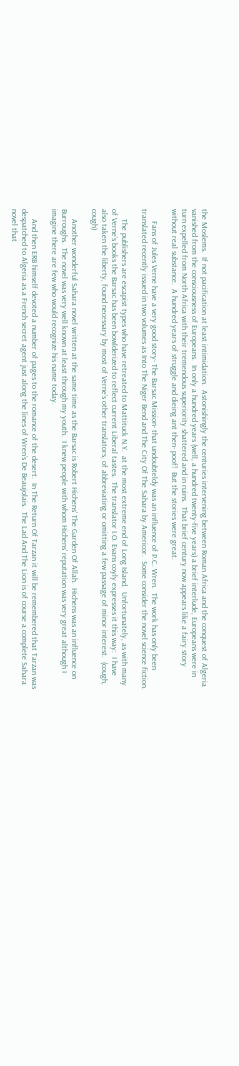the Moslems.  If not pacification at least intimidation.  Astonishingly the centuries intervening between Roman Africa and the conquest of Algeria vanished from the consciousness of Europeans.  In only a hundred years (well, a hundred twenty-five years) a brief interlude, Europeans were in turn expelled from North Africa with their tremendous superiority shattered and in ruins.  That brief century now appears like a fairy story without real substance.  A hundred years of struggle and dieing ant then- poof!  But the stories were great.

      Fans of Jules Verne have a very good story- The Barsac Mission- that undoubteldy was an influence of P.C. Wren.  The work has only been translated recently issued in two volumes as Into The Niger Bend and The City Of The Sahara by Americor.  Some consider the novel science fiction.

     The publishers are escapist types who have retreated to Mattituck N.Y.  at the most extreme end of Long Island.  Unfortunately, as with many of Verne’s books the Barsac has been bowlderized to reflect current Liberal tastes.  The translator I.O. Evans coyly expresses it this way:  I have also taken the liberty, found necessary by most of Verne’s other translators, of abbreviating or omitting a few passage of minor interest.  (cough, cough)

     Another wonderful Sahara novel written at the same time as the Barsac is Robert Hichens’ The Garden Of Allah.  Hichens was an influence on Burroughs.  The novel was very well known at least through my youth.  I knew people with whom Hichens’ reputation was very great although I imagine there are few who would recognize his name today.

     And then ERB himself devoted a number of pages to the romance of the desert.  In The Return Of Tarzan it will be remembered that Tarzan was despatched to Algeria as a French secret agent just along the lines of Wren’s De Beaujolais.  The Lad And The Lion is of course a complete Sahara novel that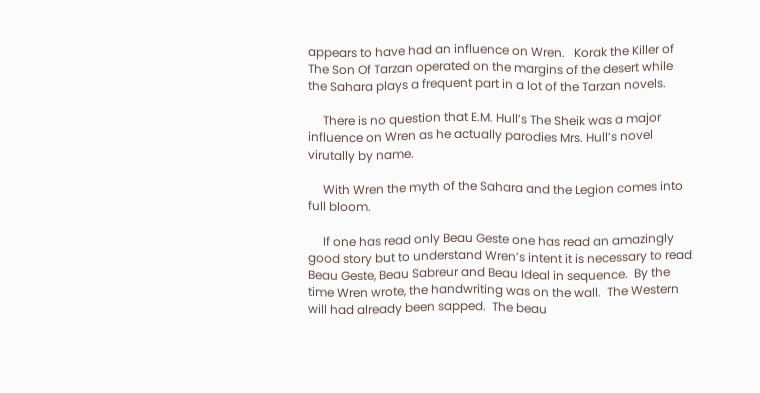appears to have had an influence on Wren.   Korak the Killer of The Son Of Tarzan operated on the margins of the desert while the Sahara plays a frequent part in a lot of the Tarzan novels.

     There is no question that E.M. Hull’s The Sheik was a major influence on Wren as he actually parodies Mrs. Hull’s novel virutally by name.

     With Wren the myth of the Sahara and the Legion comes into full bloom.

     If one has read only Beau Geste one has read an amazingly good story but to understand Wren’s intent it is necessary to read Beau Geste, Beau Sabreur and Beau Ideal in sequence.  By the time Wren wrote, the handwriting was on the wall.  The Western will had already been sapped.  The beau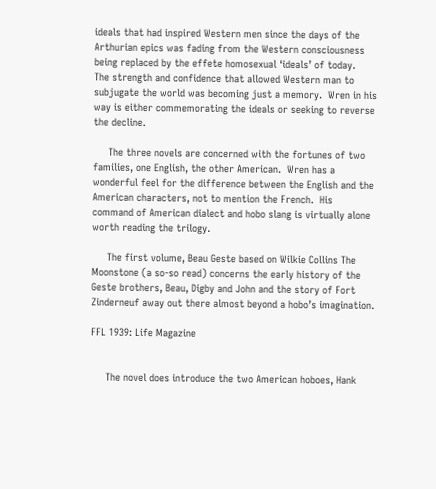ideals that had inspired Western men since the days of the Arthurian epics was fading from the Western consciousness being replaced by the effete homosexual ‘ideals’ of today.   The strength and confidence that allowed Western man to subjugate the world was becoming just a memory.  Wren in his way is either commemorating the ideals or seeking to reverse the decline.

     The three novels are concerned with the fortunes of two families, one English, the other American.  Wren has a wonderful feel for the difference between the English and the American characters, not to mention the French.  His command of American dialect and hobo slang is virtually alone worth reading the trilogy.

     The first volume, Beau Geste based on Wilkie Collins The Moonstone (a so-so read) concerns the early history of the Geste brothers, Beau, Digby and John and the story of Fort Zinderneuf away out there almost beyond a hobo’s imagination.

FFL 1939: Life Magazine


     The novel does introduce the two American hoboes, Hank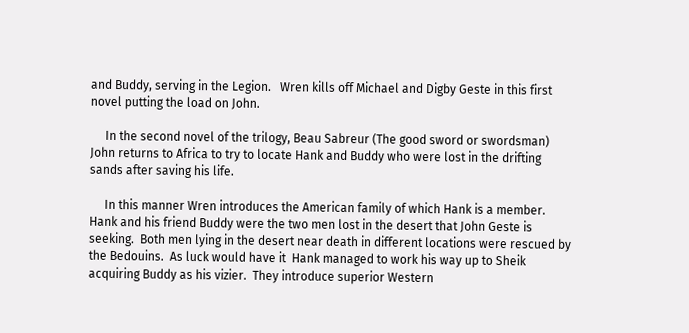and Buddy, serving in the Legion.   Wren kills off Michael and Digby Geste in this first novel putting the load on John.

     In the second novel of the trilogy, Beau Sabreur (The good sword or swordsman) John returns to Africa to try to locate Hank and Buddy who were lost in the drifting sands after saving his life.

     In this manner Wren introduces the American family of which Hank is a member.  Hank and his friend Buddy were the two men lost in the desert that John Geste is seeking.  Both men lying in the desert near death in different locations were rescued by the Bedouins.  As luck would have it  Hank managed to work his way up to Sheik acquiring Buddy as his vizier.  They introduce superior Western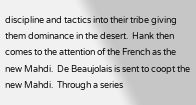discipline and tactics into their tribe giving them dominance in the desert.  Hank then comes to the attention of the French as the new Mahdi.  De Beaujolais is sent to coopt the new Mahdi.  Through a series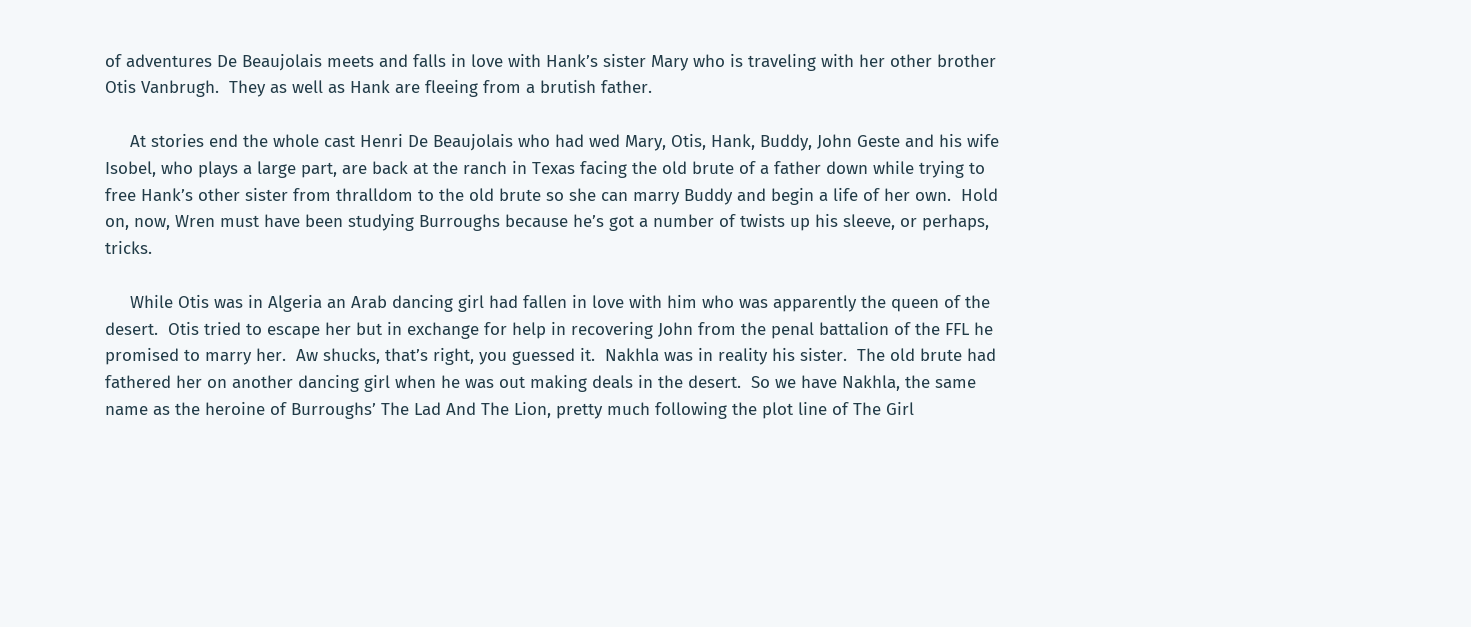of adventures De Beaujolais meets and falls in love with Hank’s sister Mary who is traveling with her other brother Otis Vanbrugh.  They as well as Hank are fleeing from a brutish father.

     At stories end the whole cast Henri De Beaujolais who had wed Mary, Otis, Hank, Buddy, John Geste and his wife Isobel, who plays a large part, are back at the ranch in Texas facing the old brute of a father down while trying to free Hank’s other sister from thralldom to the old brute so she can marry Buddy and begin a life of her own.  Hold on, now, Wren must have been studying Burroughs because he’s got a number of twists up his sleeve, or perhaps, tricks.

     While Otis was in Algeria an Arab dancing girl had fallen in love with him who was apparently the queen of the desert.  Otis tried to escape her but in exchange for help in recovering John from the penal battalion of the FFL he promised to marry her.  Aw shucks, that’s right, you guessed it.  Nakhla was in reality his sister.  The old brute had fathered her on another dancing girl when he was out making deals in the desert.  So we have Nakhla, the same name as the heroine of Burroughs’ The Lad And The Lion, pretty much following the plot line of The Girl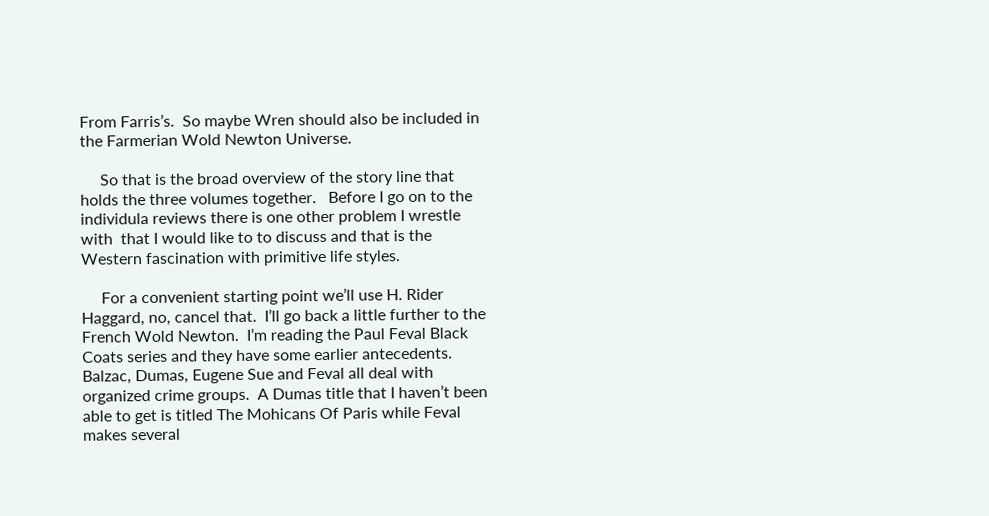From Farris’s.  So maybe Wren should also be included in the Farmerian Wold Newton Universe.

     So that is the broad overview of the story line that holds the three volumes together.   Before I go on to the individula reviews there is one other problem I wrestle with  that I would like to to discuss and that is the
Western fascination with primitive life styles.

     For a convenient starting point we’ll use H. Rider Haggard, no, cancel that.  I’ll go back a little further to the French Wold Newton.  I’m reading the Paul Feval Black Coats series and they have some earlier antecedents.  Balzac, Dumas, Eugene Sue and Feval all deal with organized crime groups.  A Dumas title that I haven’t been able to get is titled The Mohicans Of Paris while Feval makes several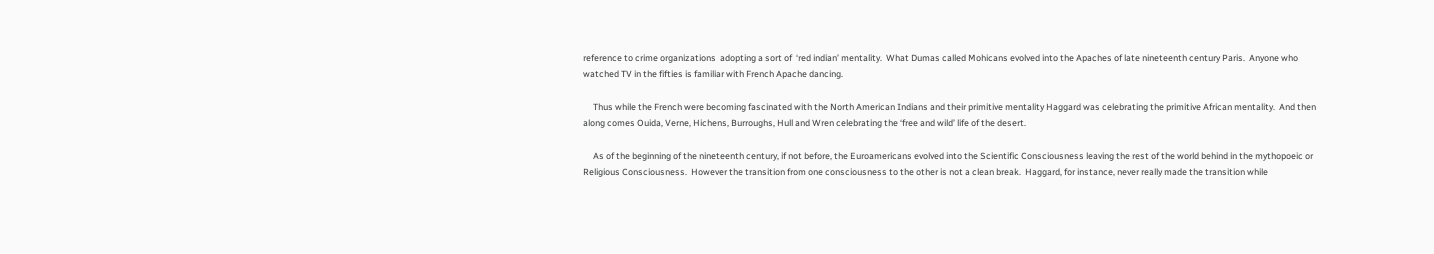reference to crime organizations  adopting a sort of  ‘red indian’ mentality.  What Dumas called Mohicans evolved into the Apaches of late nineteenth century Paris.  Anyone who watched TV in the fifties is familiar with French Apache dancing.

     Thus while the French were becoming fascinated with the North American Indians and their primitive mentality Haggard was celebrating the primitive African mentality.  And then along comes Ouida, Verne, Hichens, Burroughs, Hull and Wren celebrating the ‘free and wild’ life of the desert.

     As of the beginning of the nineteenth century, if not before, the Euroamericans evolved into the Scientific Consciousness leaving the rest of the world behind in the mythopoeic or Religious Consciousness.  However the transition from one consciousness to the other is not a clean break.  Haggard, for instance, never really made the transition while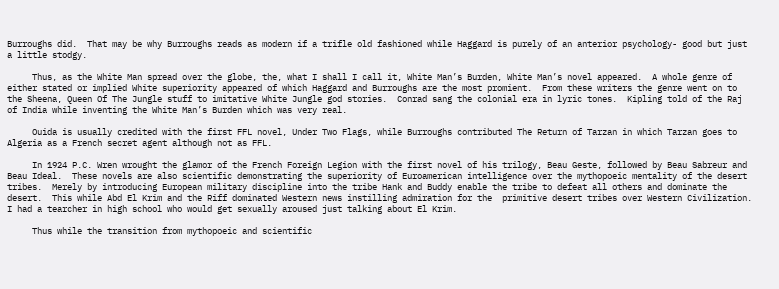Burroughs did.  That may be why Burroughs reads as modern if a trifle old fashioned while Haggard is purely of an anterior psychology- good but just a little stodgy.

     Thus, as the White Man spread over the globe, the, what I shall I call it, White Man’s Burden, White Man’s novel appeared.  A whole genre of either stated or implied White superiority appeared of which Haggard and Burroughs are the most promient.  From these writers the genre went on to the Sheena, Queen Of The Jungle stuff to imitative White Jungle god stories.  Conrad sang the colonial era in lyric tones.  Kipling told of the Raj of India while inventing the White Man’s Burden which was very real.

     Ouida is usually credited with the first FFL novel, Under Two Flags, while Burroughs contributed The Return of Tarzan in which Tarzan goes to Algeria as a French secret agent although not as FFL.

     In 1924 P.C. Wren wrought the glamor of the French Foreign Legion with the first novel of his trilogy, Beau Geste, followed by Beau Sabreur and Beau Ideal.  These novels are also scientific demonstrating the superiority of Euroamerican intelligence over the mythopoeic mentality of the desert tribes.  Merely by introducing European military discipline into the tribe Hank and Buddy enable the tribe to defeat all others and dominate the desert.  This while Abd El Krim and the Riff dominated Western news instilling admiration for the  primitive desert tribes over Western Civilization.  I had a tearcher in high school who would get sexually aroused just talking about El Krim.

     Thus while the transition from mythopoeic and scientific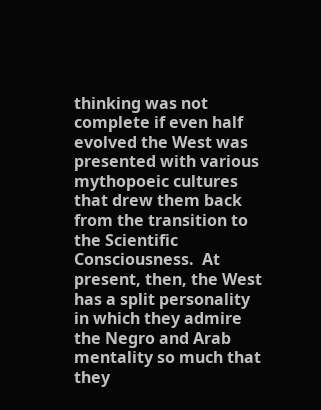thinking was not complete if even half evolved the West was presented with various mythopoeic cultures that drew them back from the transition to the Scientific Consciousness.  At present, then, the West has a split personality in which they admire the Negro and Arab mentality so much that they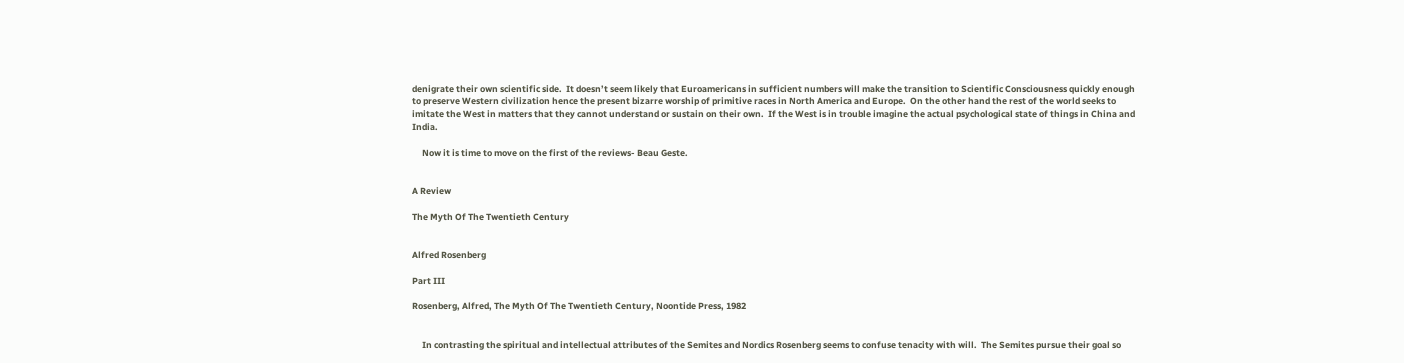denigrate their own scientific side.  It doesn’t seem likely that Euroamericans in sufficient numbers will make the transition to Scientific Consciousness quickly enough to preserve Western civilization hence the present bizarre worship of primitive races in North America and Europe.  On the other hand the rest of the world seeks to imitate the West in matters that they cannot understand or sustain on their own.  If the West is in trouble imagine the actual psychological state of things in China and India.

     Now it is time to move on the first of the reviews- Beau Geste.


A Review

The Myth Of The Twentieth Century


Alfred Rosenberg

Part III

Rosenberg, Alfred, The Myth Of The Twentieth Century, Noontide Press, 1982


     In contrasting the spiritual and intellectual attributes of the Semites and Nordics Rosenberg seems to confuse tenacity with will.  The Semites pursue their goal so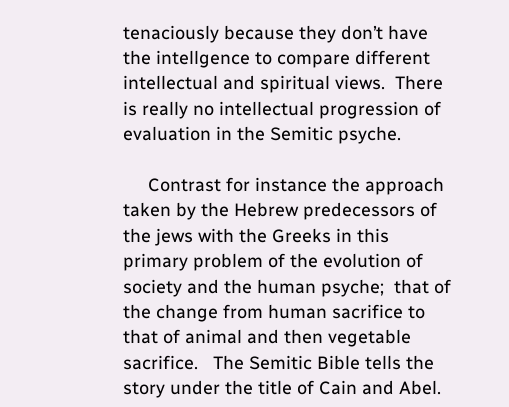tenaciously because they don’t have the intellgence to compare different intellectual and spiritual views.  There is really no intellectual progression of evaluation in the Semitic psyche.

     Contrast for instance the approach taken by the Hebrew predecessors of the jews with the Greeks in this primary problem of the evolution of society and the human psyche;  that of the change from human sacrifice to that of animal and then vegetable sacrifice.   The Semitic Bible tells the story under the title of Cain and Abel.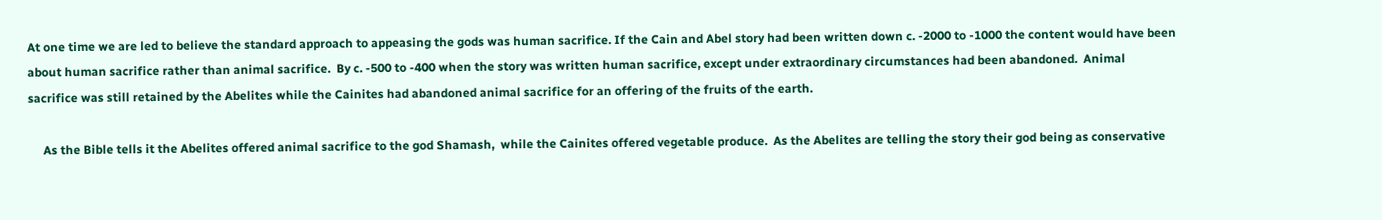At one time we are led to believe the standard approach to appeasing the gods was human sacrifice. If the Cain and Abel story had been written down c. -2000 to -1000 the content would have been about human sacrifice rather than animal sacrifice.  By c. -500 to -400 when the story was written human sacrifice, except under extraordinary circumstances had been abandoned.  Animal sacrifice was still retained by the Abelites while the Cainites had abandoned animal sacrifice for an offering of the fruits of the earth.

     As the Bible tells it the Abelites offered animal sacrifice to the god Shamash,  while the Cainites offered vegetable produce.  As the Abelites are telling the story their god being as conservative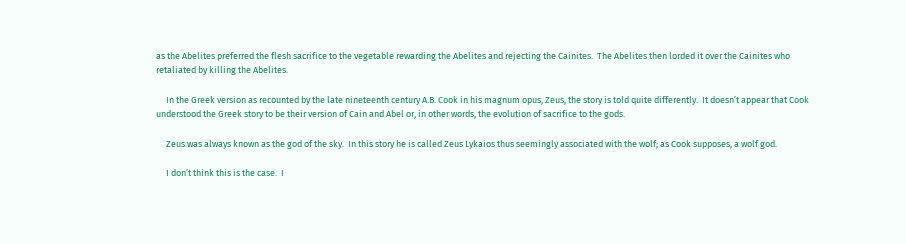as the Abelites preferred the flesh sacrifice to the vegetable rewarding the Abelites and rejecting the Cainites.  The Abelites then lorded it over the Cainites who retaliated by killing the Abelites.

     In the Greek version as recounted by the late nineteenth century A.B. Cook in his magnum opus, Zeus, the story is told quite differently.  It doesn’t appear that Cook understood the Greek story to be their version of Cain and Abel or, in other words, the evolution of sacrifice to the gods.

     Zeus was always known as the god of the sky.  In this story he is called Zeus Lykaios thus seemingly associated with the wolf; as Cook supposes, a wolf god.

     I don’t think this is the case.  I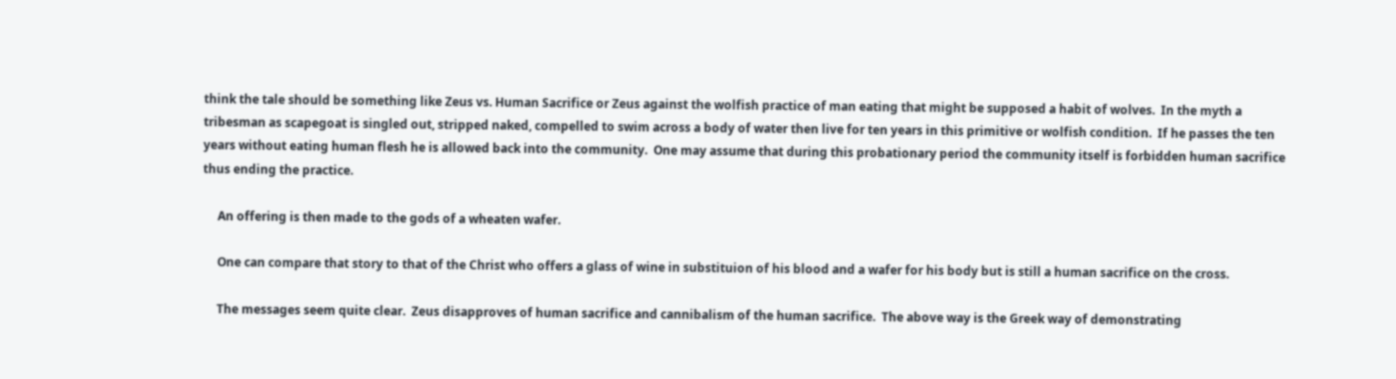think the tale should be something like Zeus vs. Human Sacrifice or Zeus against the wolfish practice of man eating that might be supposed a habit of wolves.  In the myth a tribesman as scapegoat is singled out, stripped naked, compelled to swim across a body of water then live for ten years in this primitive or wolfish condition.  If he passes the ten years without eating human flesh he is allowed back into the community.  One may assume that during this probationary period the community itself is forbidden human sacrifice thus ending the practice.

     An offering is then made to the gods of a wheaten wafer.

     One can compare that story to that of the Christ who offers a glass of wine in substituion of his blood and a wafer for his body but is still a human sacrifice on the cross.

     The messages seem quite clear.  Zeus disapproves of human sacrifice and cannibalism of the human sacrifice.  The above way is the Greek way of demonstrating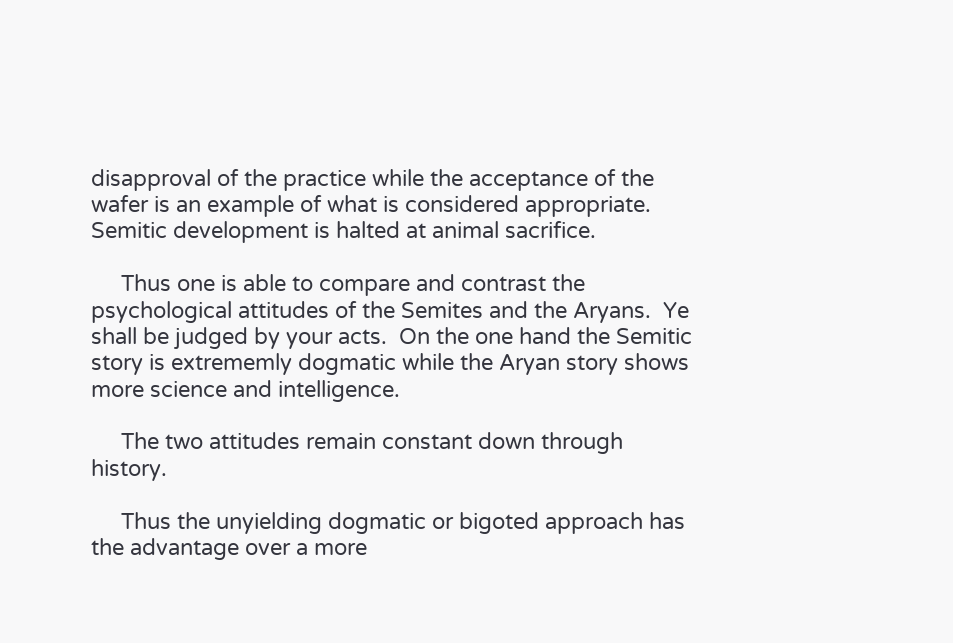disapproval of the practice while the acceptance of the wafer is an example of what is considered appropriate. Semitic development is halted at animal sacrifice.

     Thus one is able to compare and contrast the psychological attitudes of the Semites and the Aryans.  Ye shall be judged by your acts.  On the one hand the Semitic story is extrememly dogmatic while the Aryan story shows more science and intelligence.

     The two attitudes remain constant down through history.

     Thus the unyielding dogmatic or bigoted approach has the advantage over a more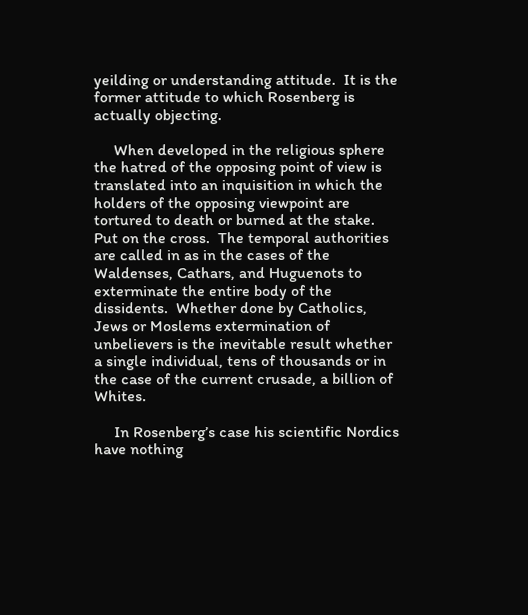yeilding or understanding attitude.  It is the former attitude to which Rosenberg is actually objecting.

     When developed in the religious sphere the hatred of the opposing point of view is translated into an inquisition in which the holders of the opposing viewpoint are tortured to death or burned at the stake.  Put on the cross.  The temporal authorities are called in as in the cases of the Waldenses, Cathars, and Huguenots to exterminate the entire body of the dissidents.  Whether done by Catholics, Jews or Moslems extermination of unbelievers is the inevitable result whether a single individual, tens of thousands or in the case of the current crusade, a billion of Whites.

     In Rosenberg’s case his scientific Nordics have nothing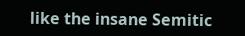like the insane Semitic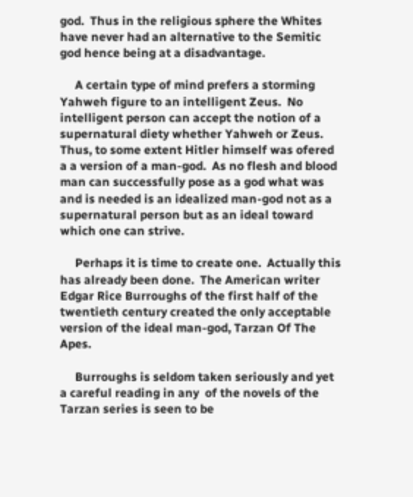god.  Thus in the religious sphere the Whites have never had an alternative to the Semitic god hence being at a disadvantage.

     A certain type of mind prefers a storming Yahweh figure to an intelligent Zeus.  No intelligent person can accept the notion of a supernatural diety whether Yahweh or Zeus.  Thus, to some extent Hitler himself was ofered a a version of a man-god.  As no flesh and blood man can successfully pose as a god what was and is needed is an idealized man-god not as a supernatural person but as an ideal toward which one can strive.

     Perhaps it is time to create one.  Actually this has already been done.  The American writer Edgar Rice Burroughs of the first half of the twentieth century created the only acceptable version of the ideal man-god, Tarzan Of The Apes.

     Burroughs is seldom taken seriously and yet a careful reading in any  of the novels of the Tarzan series is seen to be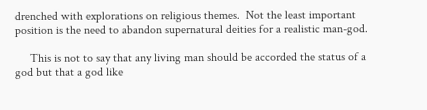drenched with explorations on religious themes.  Not the least important position is the need to abandon supernatural deities for a realistic man-god.

     This is not to say that any living man should be accorded the status of a god but that a god like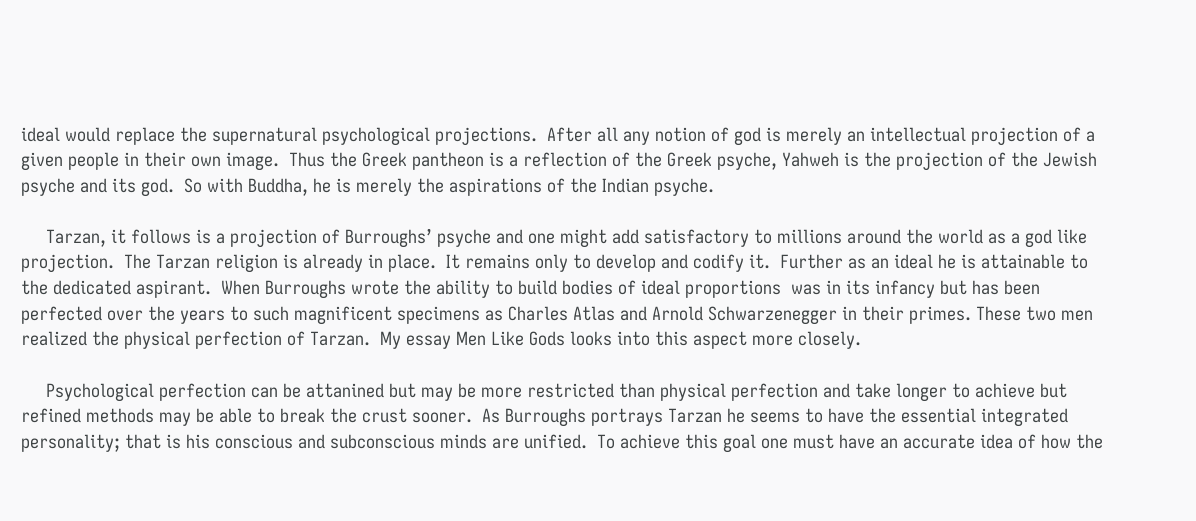ideal would replace the supernatural psychological projections.  After all any notion of god is merely an intellectual projection of a given people in their own image.  Thus the Greek pantheon is a reflection of the Greek psyche, Yahweh is the projection of the Jewish psyche and its god.  So with Buddha, he is merely the aspirations of the Indian psyche.

     Tarzan, it follows is a projection of Burroughs’ psyche and one might add satisfactory to millions around the world as a god like projection.  The Tarzan religion is already in place.  It remains only to develop and codify it.  Further as an ideal he is attainable to the dedicated aspirant.  When Burroughs wrote the ability to build bodies of ideal proportions  was in its infancy but has been perfected over the years to such magnificent specimens as Charles Atlas and Arnold Schwarzenegger in their primes. These two men realized the physical perfection of Tarzan.  My essay Men Like Gods looks into this aspect more closely.

     Psychological perfection can be attanined but may be more restricted than physical perfection and take longer to achieve but refined methods may be able to break the crust sooner.  As Burroughs portrays Tarzan he seems to have the essential integrated personality; that is his conscious and subconscious minds are unified.  To achieve this goal one must have an accurate idea of how the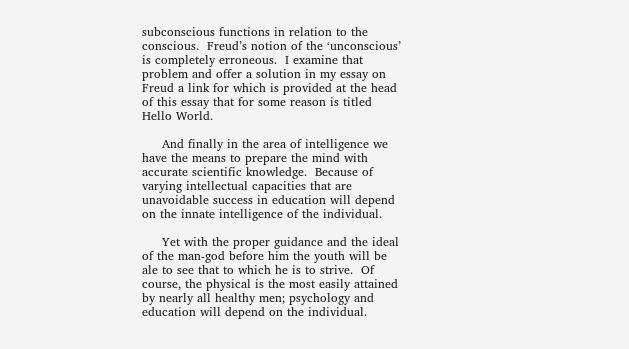subconscious functions in relation to the conscious.  Freud’s notion of the ‘unconscious’ is completely erroneous.  I examine that problem and offer a solution in my essay on Freud a link for which is provided at the head of this essay that for some reason is titled Hello World.

     And finally in the area of intelligence we have the means to prepare the mind with accurate scientific knowledge.  Because of varying intellectual capacities that are unavoidable success in education will depend on the innate intelligence of the individual.

     Yet with the proper guidance and the ideal of the man-god before him the youth will be ale to see that to which he is to strive.  Of course, the physical is the most easily attained by nearly all healthy men; psychology and education will depend on the individual.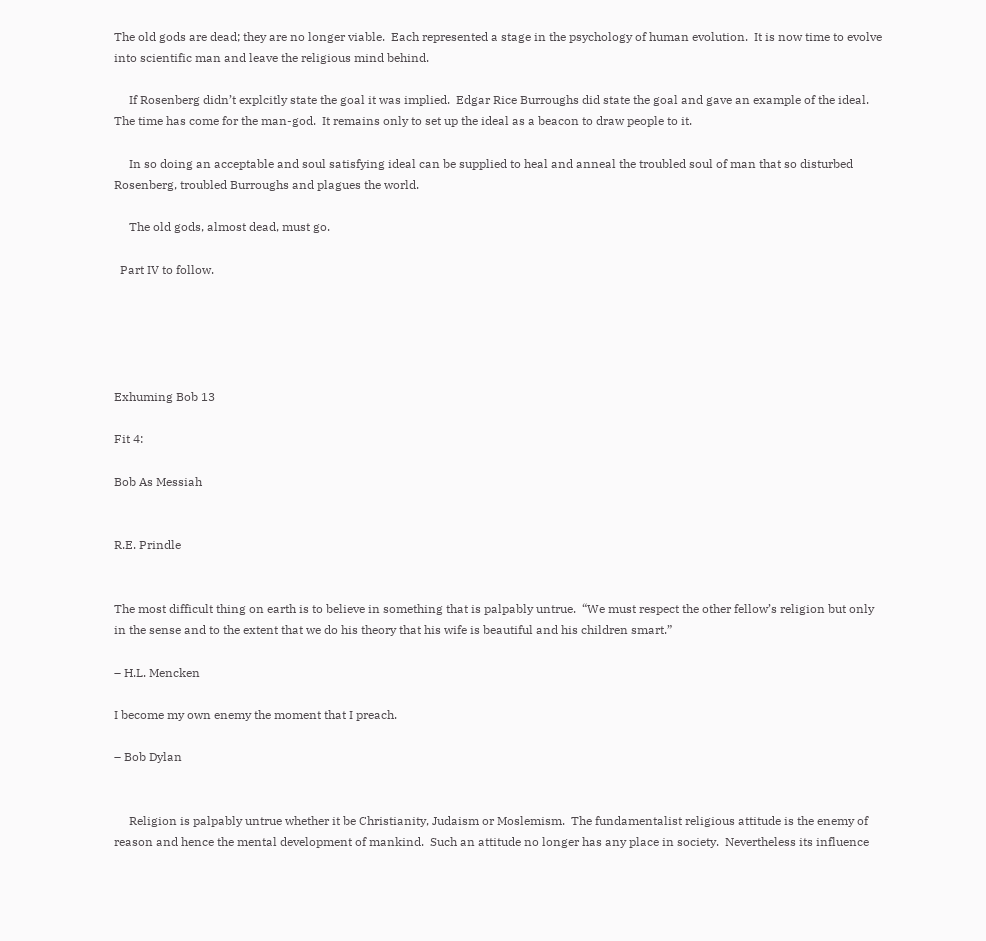The old gods are dead; they are no longer viable.  Each represented a stage in the psychology of human evolution.  It is now time to evolve into scientific man and leave the religious mind behind.

     If Rosenberg didn’t explcitly state the goal it was implied.  Edgar Rice Burroughs did state the goal and gave an example of the ideal.  The time has come for the man-god.  It remains only to set up the ideal as a beacon to draw people to it.

     In so doing an acceptable and soul satisfying ideal can be supplied to heal and anneal the troubled soul of man that so disturbed Rosenberg, troubled Burroughs and plagues the world.

     The old gods, almost dead, must go.

  Part IV to follow.





Exhuming Bob 13

Fit 4:

Bob As Messiah


R.E. Prindle


The most difficult thing on earth is to believe in something that is palpably untrue.  “We must respect the other fellow’s religion but only in the sense and to the extent that we do his theory that his wife is beautiful and his children smart.”

– H.L. Mencken

I become my own enemy the moment that I preach.

– Bob Dylan


     Religion is palpably untrue whether it be Christianity, Judaism or Moslemism.  The fundamentalist religious attitude is the enemy of reason and hence the mental development of mankind.  Such an attitude no longer has any place in society.  Nevertheless its influence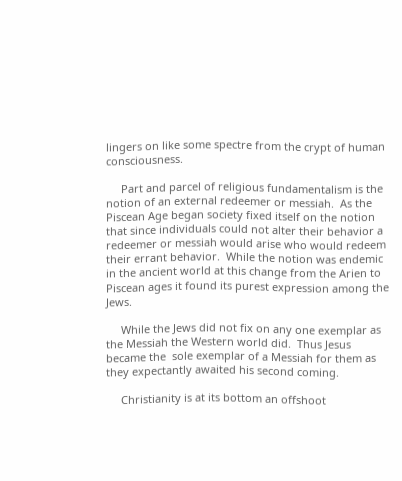lingers on like some spectre from the crypt of human consciousness.

     Part and parcel of religious fundamentalism is the notion of an external redeemer or messiah.  As the Piscean Age began society fixed itself on the notion that since individuals could not alter their behavior a redeemer or messiah would arise who would redeem their errant behavior.  While the notion was endemic in the ancient world at this change from the Arien to Piscean ages it found its purest expression among the Jews.

     While the Jews did not fix on any one exemplar as the Messiah the Western world did.  Thus Jesus became the  sole exemplar of a Messiah for them as they expectantly awaited his second coming.

     Christianity is at its bottom an offshoot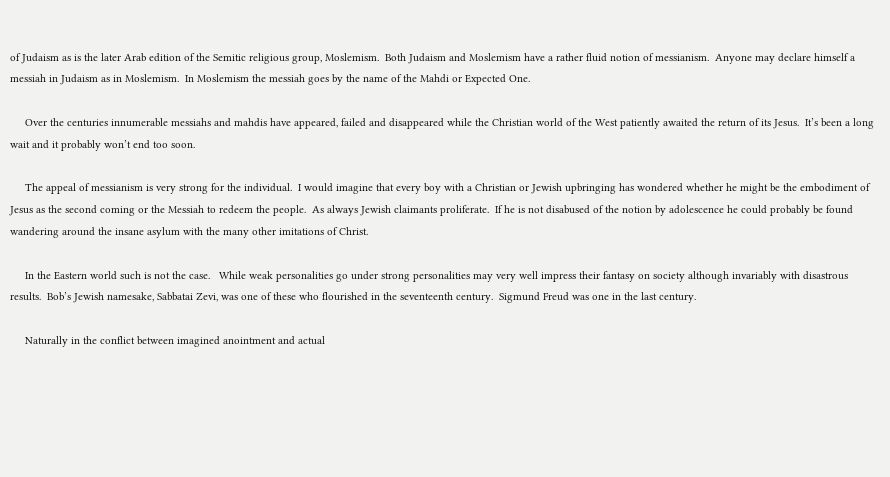of Judaism as is the later Arab edition of the Semitic religious group, Moslemism.  Both Judaism and Moslemism have a rather fluid notion of messianism.  Anyone may declare himself a messiah in Judaism as in Moslemism.  In Moslemism the messiah goes by the name of the Mahdi or Expected One.

     Over the centuries innumerable messiahs and mahdis have appeared, failed and disappeared while the Christian world of the West patiently awaited the return of its Jesus.  It’s been a long wait and it probably won’t end too soon.

     The appeal of messianism is very strong for the individual.  I would imagine that every boy with a Christian or Jewish upbringing has wondered whether he might be the embodiment of Jesus as the second coming or the Messiah to redeem the people.  As always Jewish claimants proliferate.  If he is not disabused of the notion by adolescence he could probably be found wandering around the insane asylum with the many other imitations of Christ.

     In the Eastern world such is not the case.   While weak personalities go under strong personalities may very well impress their fantasy on society although invariably with disastrous results.  Bob’s Jewish namesake, Sabbatai Zevi, was one of these who flourished in the seventeenth century.  Sigmund Freud was one in the last century.

     Naturally in the conflict between imagined anointment and actual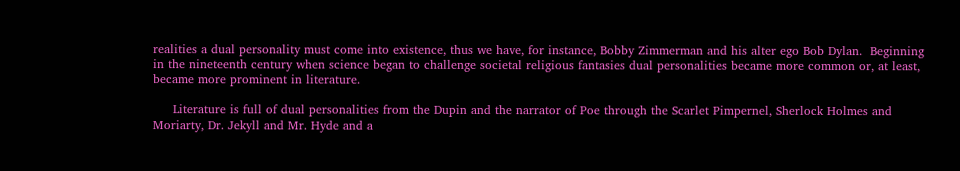realities a dual personality must come into existence, thus we have, for instance, Bobby Zimmerman and his alter ego Bob Dylan.  Beginning in the nineteenth century when science began to challenge societal religious fantasies dual personalities became more common or, at least, became more prominent in literature.

     Literature is full of dual personalities from the Dupin and the narrator of Poe through the Scarlet Pimpernel, Sherlock Holmes and Moriarty, Dr. Jekyll and Mr. Hyde and a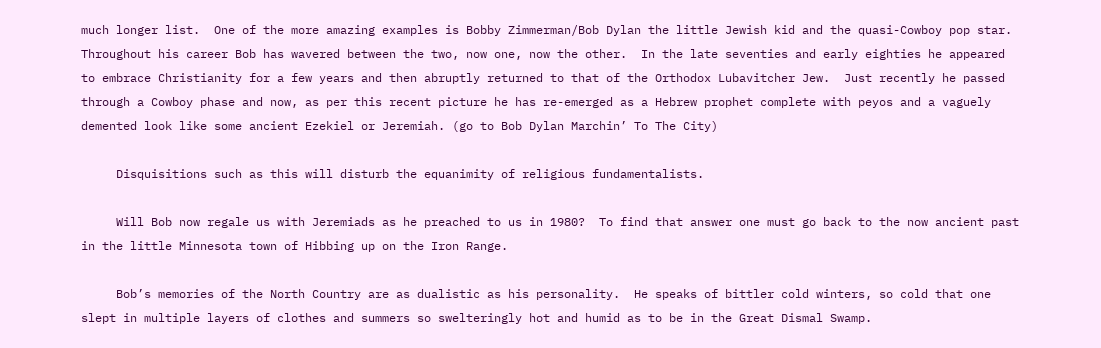much longer list.  One of the more amazing examples is Bobby Zimmerman/Bob Dylan the little Jewish kid and the quasi-Cowboy pop star.  Throughout his career Bob has wavered between the two, now one, now the other.  In the late seventies and early eighties he appeared to embrace Christianity for a few years and then abruptly returned to that of the Orthodox Lubavitcher Jew.  Just recently he passed through a Cowboy phase and now, as per this recent picture he has re-emerged as a Hebrew prophet complete with peyos and a vaguely demented look like some ancient Ezekiel or Jeremiah. (go to Bob Dylan Marchin’ To The City)

     Disquisitions such as this will disturb the equanimity of religious fundamentalists.

     Will Bob now regale us with Jeremiads as he preached to us in 1980?  To find that answer one must go back to the now ancient past in the little Minnesota town of Hibbing up on the Iron Range.

     Bob’s memories of the North Country are as dualistic as his personality.  He speaks of bittler cold winters, so cold that one slept in multiple layers of clothes and summers so swelteringly hot and humid as to be in the Great Dismal Swamp.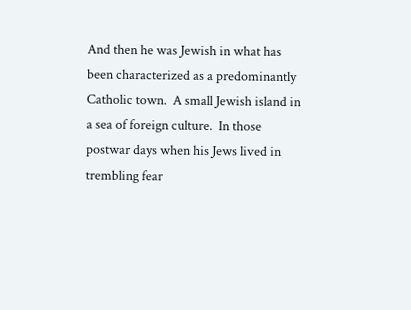And then he was Jewish in what has been characterized as a predominantly Catholic town.  A small Jewish island in a sea of foreign culture.  In those postwar days when his Jews lived in trembling fear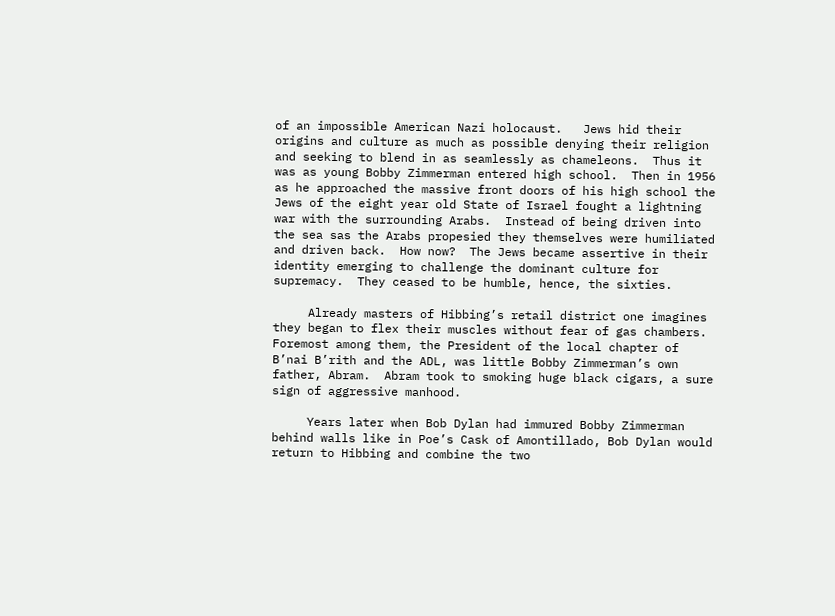of an impossible American Nazi holocaust.   Jews hid their origins and culture as much as possible denying their religion and seeking to blend in as seamlessly as chameleons.  Thus it was as young Bobby Zimmerman entered high school.  Then in 1956 as he approached the massive front doors of his high school the Jews of the eight year old State of Israel fought a lightning war with the surrounding Arabs.  Instead of being driven into the sea sas the Arabs propesied they themselves were humiliated and driven back.  How now?  The Jews became assertive in their identity emerging to challenge the dominant culture for supremacy.  They ceased to be humble, hence, the sixties.

     Already masters of Hibbing’s retail district one imagines they began to flex their muscles without fear of gas chambers.  Foremost among them, the President of the local chapter of B’nai B’rith and the ADL, was little Bobby Zimmerman’s own father, Abram.  Abram took to smoking huge black cigars, a sure sign of aggressive manhood.

     Years later when Bob Dylan had immured Bobby Zimmerman behind walls like in Poe’s Cask of Amontillado, Bob Dylan would return to Hibbing and combine the two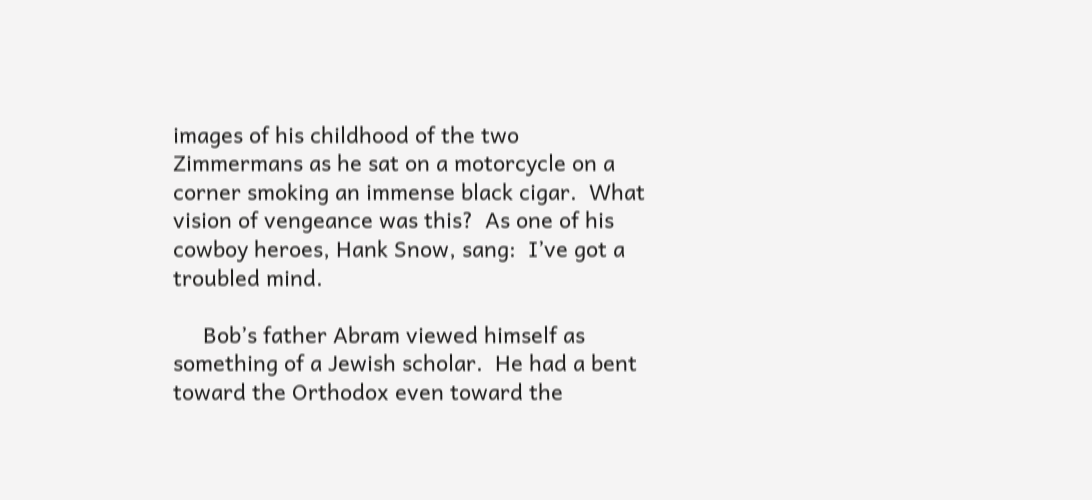images of his childhood of the two Zimmermans as he sat on a motorcycle on a corner smoking an immense black cigar.  What vision of vengeance was this?  As one of his cowboy heroes, Hank Snow, sang:  I’ve got a troubled mind.

     Bob’s father Abram viewed himself as something of a Jewish scholar.  He had a bent toward the Orthodox even toward the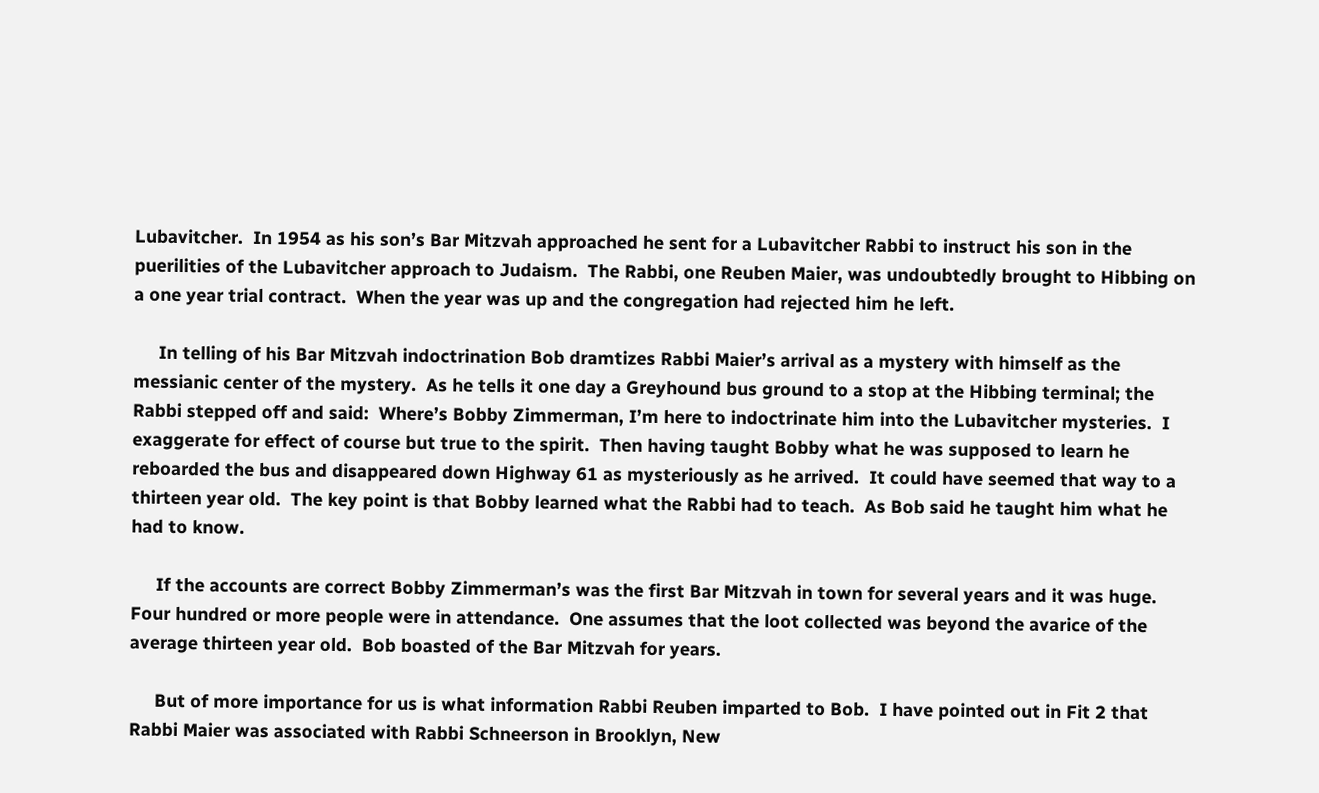Lubavitcher.  In 1954 as his son’s Bar Mitzvah approached he sent for a Lubavitcher Rabbi to instruct his son in the puerilities of the Lubavitcher approach to Judaism.  The Rabbi, one Reuben Maier, was undoubtedly brought to Hibbing on a one year trial contract.  When the year was up and the congregation had rejected him he left.

     In telling of his Bar Mitzvah indoctrination Bob dramtizes Rabbi Maier’s arrival as a mystery with himself as the messianic center of the mystery.  As he tells it one day a Greyhound bus ground to a stop at the Hibbing terminal; the Rabbi stepped off and said:  Where’s Bobby Zimmerman, I’m here to indoctrinate him into the Lubavitcher mysteries.  I exaggerate for effect of course but true to the spirit.  Then having taught Bobby what he was supposed to learn he reboarded the bus and disappeared down Highway 61 as mysteriously as he arrived.  It could have seemed that way to a thirteen year old.  The key point is that Bobby learned what the Rabbi had to teach.  As Bob said he taught him what he had to know.

     If the accounts are correct Bobby Zimmerman’s was the first Bar Mitzvah in town for several years and it was huge.  Four hundred or more people were in attendance.  One assumes that the loot collected was beyond the avarice of the average thirteen year old.  Bob boasted of the Bar Mitzvah for years.

     But of more importance for us is what information Rabbi Reuben imparted to Bob.  I have pointed out in Fit 2 that Rabbi Maier was associated with Rabbi Schneerson in Brooklyn, New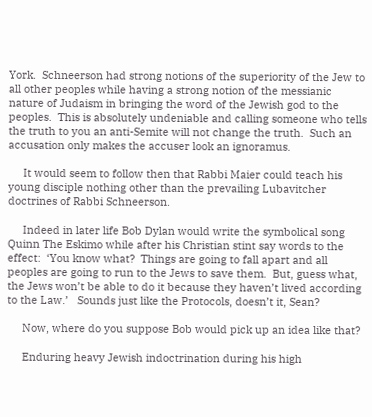York.  Schneerson had strong notions of the superiority of the Jew to all other peoples while having a strong notion of the messianic nature of Judaism in bringing the word of the Jewish god to the peoples.  This is absolutely undeniable and calling someone who tells the truth to you an anti-Semite will not change the truth.  Such an accusation only makes the accuser look an ignoramus.

     It would seem to follow then that Rabbi Maier could teach his young disciple nothing other than the prevailing Lubavitcher doctrines of Rabbi Schneerson.

     Indeed in later life Bob Dylan would write the symbolical song Quinn The Eskimo while after his Christian stint say words to the effect:  ‘You know what?  Things are going to fall apart and all peoples are going to run to the Jews to save them.  But, guess what,  the Jews won’t be able to do it because they haven’t lived according to the Law.’   Sounds just like the Protocols, doesn’t it, Sean?

     Now, where do you suppose Bob would pick up an idea like that?

     Enduring heavy Jewish indoctrination during his high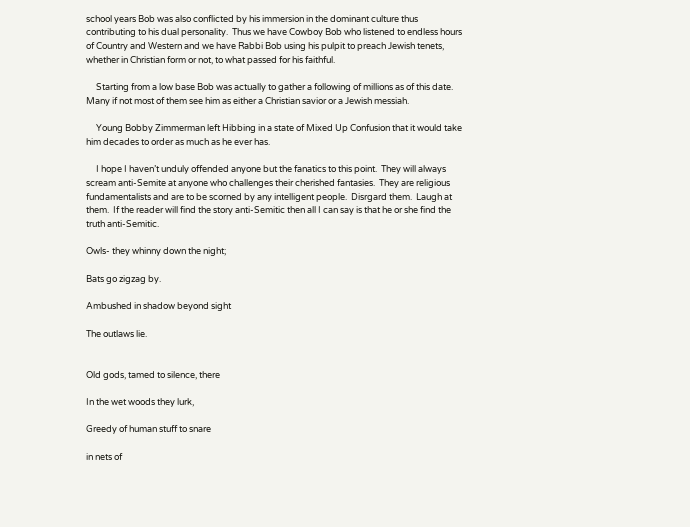school years Bob was also conflicted by his immersion in the dominant culture thus contributing to his dual personality.  Thus we have Cowboy Bob who listened to endless hours of Country and Western and we have Rabbi Bob using his pulpit to preach Jewish tenets, whether in Christian form or not, to what passed for his faithful.

     Starting from a low base Bob was actually to gather a following of millions as of this date.  Many if not most of them see him as either a Christian savior or a Jewish messiah.

     Young Bobby Zimmerman left Hibbing in a state of Mixed Up Confusion that it would take him decades to order as much as he ever has.

     I hope I haven’t unduly offended anyone but the fanatics to this point.  They will always scream anti-Semite at anyone who challenges their cherished fantasies.  They are religious fundamentalists and are to be scorned by any intelligent people.  Disrgard them.  Laugh at them.  If the reader will find the story anti-Semitic then all I can say is that he or she find the truth anti-Semitic.

Owls- they whinny down the night;

Bats go zigzag by.

Ambushed in shadow beyond sight

The outlaws lie.


Old gods, tamed to silence, there

In the wet woods they lurk,

Greedy of human stuff to snare

in nets of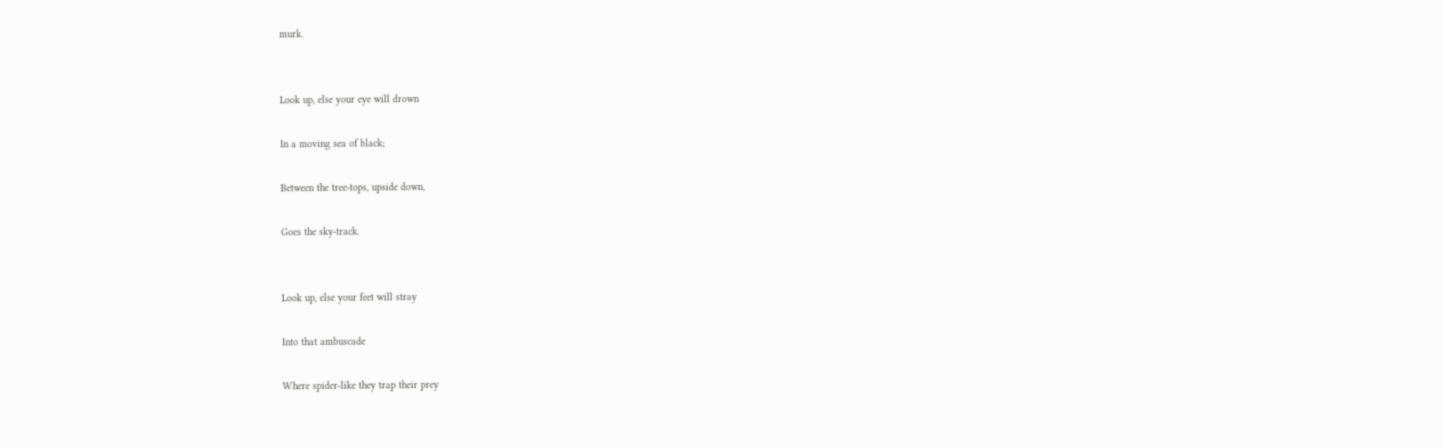murk.


Look up, else your eye will drown

In a moving sea of black;

Between the tree-tops, upside down,

Goes the sky-track.


Look up, else your feet will stray

Into that ambuscade

Where spider-like they trap their prey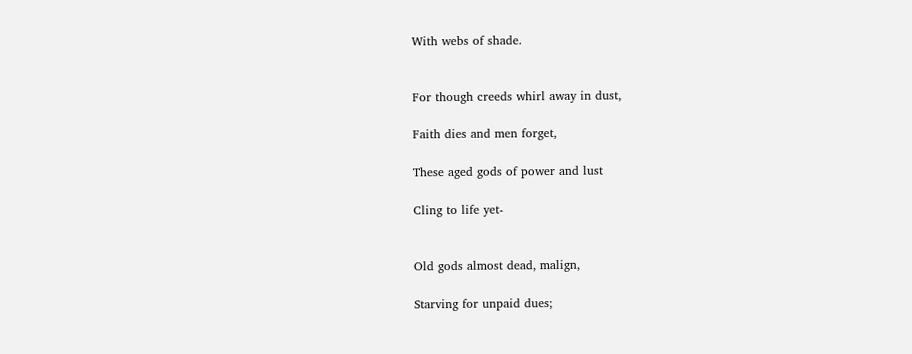With webs of shade.


For though creeds whirl away in dust,

Faith dies and men forget,

These aged gods of power and lust

Cling to life yet-


Old gods almost dead, malign,

Starving for unpaid dues;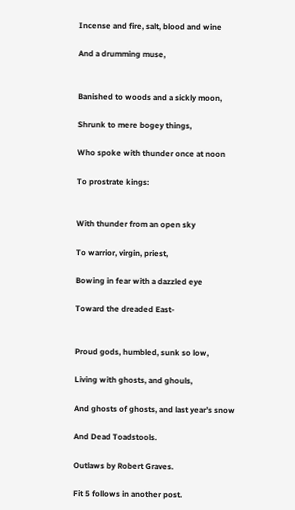Incense and fire, salt, blood and wine

And a drumming muse,


Banished to woods and a sickly moon,

Shrunk to mere bogey things,

Who spoke with thunder once at noon

To prostrate kings:


With thunder from an open sky

To warrior, virgin, priest,

Bowing in fear with a dazzled eye

Toward the dreaded East-


Proud gods, humbled, sunk so low,

Living with ghosts, and ghouls,

And ghosts of ghosts, and last year’s snow

And Dead Toadstools.

Outlaws by Robert Graves.

Fit 5 follows in another post.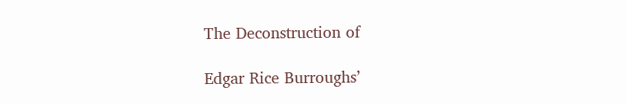The Deconstruction of

Edgar Rice Burroughs’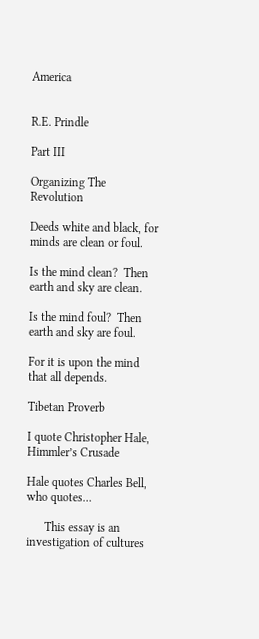America


R.E. Prindle

Part III

Organizing The Revolution

Deeds white and black, for minds are clean or foul.

Is the mind clean?  Then earth and sky are clean.

Is the mind foul?  Then earth and sky are foul.

For it is upon the mind that all depends.

Tibetan Proverb

I quote Christopher Hale, Himmler’s Crusade

Hale quotes Charles Bell, who quotes…

      This essay is an investigation of cultures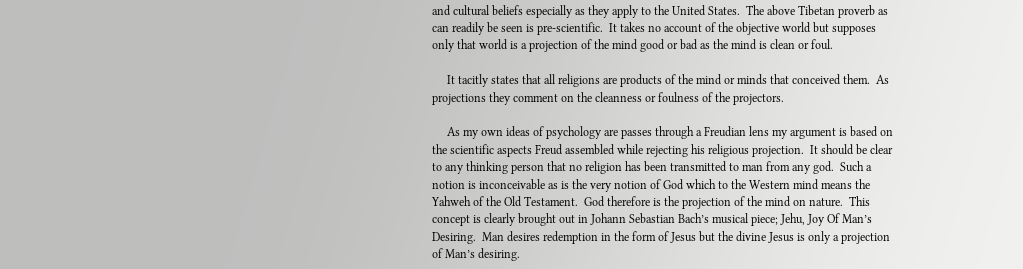and cultural beliefs especially as they apply to the United States.  The above Tibetan proverb as can readily be seen is pre-scientific.  It takes no account of the objective world but supposes only that world is a projection of the mind good or bad as the mind is clean or foul.

     It tacitly states that all religions are products of the mind or minds that conceived them.  As projections they comment on the cleanness or foulness of the projectors.

     As my own ideas of psychology are passes through a Freudian lens my argument is based on the scientific aspects Freud assembled while rejecting his religious projection.  It should be clear to any thinking person that no religion has been transmitted to man from any god.  Such a notion is inconceivable as is the very notion of God which to the Western mind means the Yahweh of the Old Testament.  God therefore is the projection of the mind on nature.  This concept is clearly brought out in Johann Sebastian Bach’s musical piece; Jehu, Joy Of Man’s Desiring.  Man desires redemption in the form of Jesus but the divine Jesus is only a projection of Man’s desiring.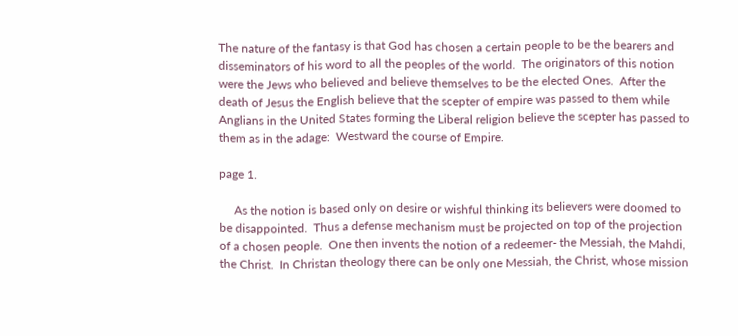The nature of the fantasy is that God has chosen a certain people to be the bearers and disseminators of his word to all the peoples of the world.  The originators of this notion were the Jews who believed and believe themselves to be the elected Ones.  After the death of Jesus the English believe that the scepter of empire was passed to them while Anglians in the United States forming the Liberal religion believe the scepter has passed to them as in the adage:  Westward the course of Empire.

page 1.

     As the notion is based only on desire or wishful thinking its believers were doomed to be disappointed.  Thus a defense mechanism must be projected on top of the projection of a chosen people.  One then invents the notion of a redeemer- the Messiah, the Mahdi, the Christ.  In Christan theology there can be only one Messiah, the Christ, whose mission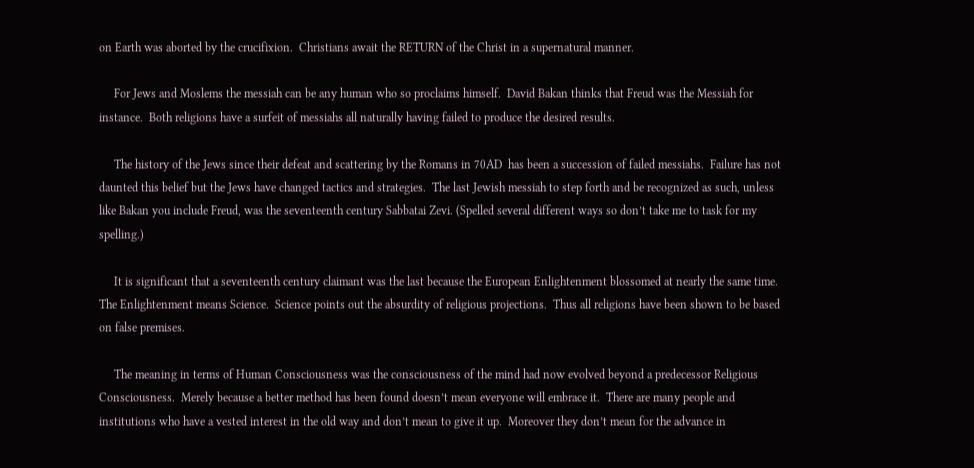on Earth was aborted by the crucifixion.  Christians await the RETURN of the Christ in a supernatural manner.

     For Jews and Moslems the messiah can be any human who so proclaims himself.  David Bakan thinks that Freud was the Messiah for instance.  Both religions have a surfeit of messiahs all naturally having failed to produce the desired results.

     The history of the Jews since their defeat and scattering by the Romans in 70AD  has been a succession of failed messiahs.  Failure has not daunted this belief but the Jews have changed tactics and strategies.  The last Jewish messiah to step forth and be recognized as such, unless like Bakan you include Freud, was the seventeenth century Sabbatai Zevi. (Spelled several different ways so don’t take me to task for my spelling.)

     It is significant that a seventeenth century claimant was the last because the European Enlightenment blossomed at nearly the same time.  The Enlightenment means Science.  Science points out the absurdity of religious projections.  Thus all religions have been shown to be based on false premises.

     The meaning in terms of Human Consciousness was the consciousness of the mind had now evolved beyond a predecessor Religious Consciousness.  Merely because a better method has been found doesn’t mean everyone will embrace it.  There are many people and institutions who have a vested interest in the old way and don’t mean to give it up.  Moreover they don’t mean for the advance in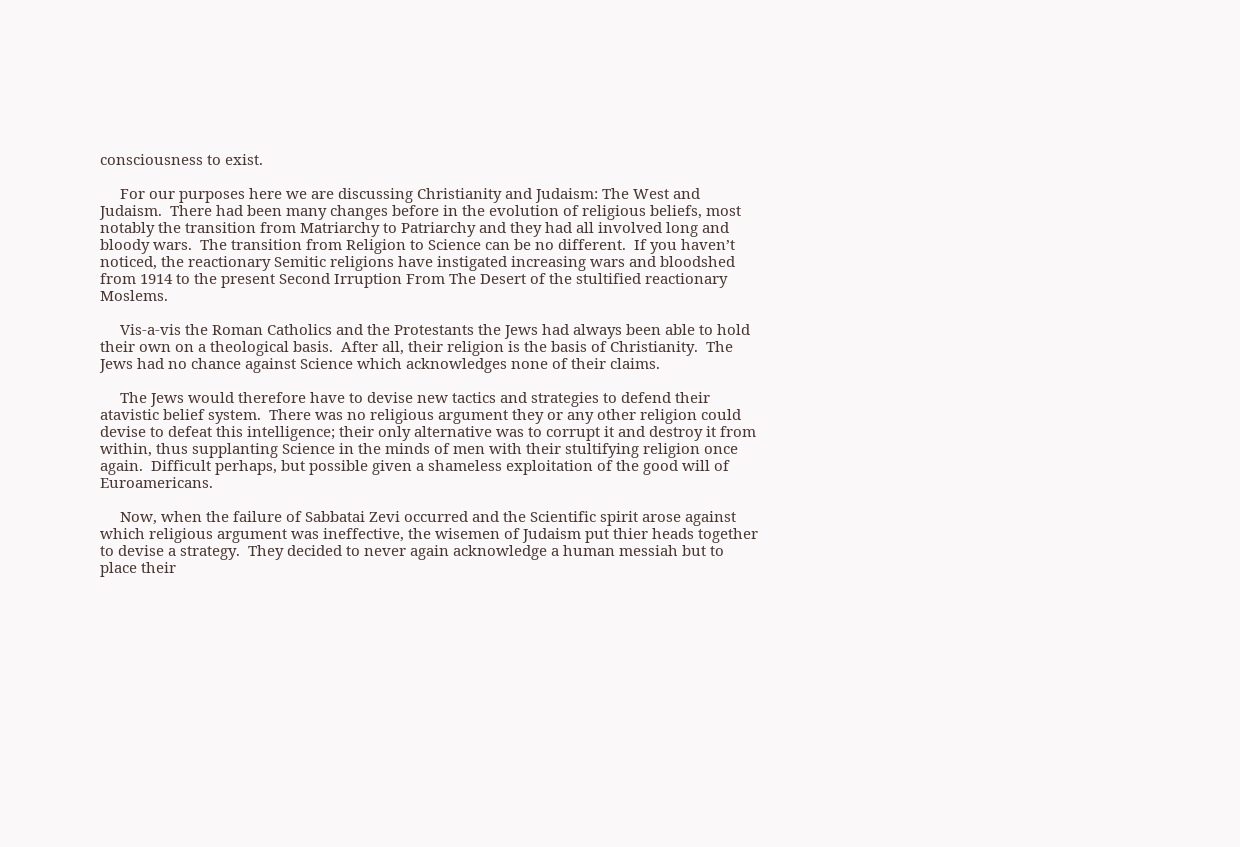consciousness to exist.

     For our purposes here we are discussing Christianity and Judaism: The West and Judaism.  There had been many changes before in the evolution of religious beliefs, most notably the transition from Matriarchy to Patriarchy and they had all involved long and bloody wars.  The transition from Religion to Science can be no different.  If you haven’t noticed, the reactionary Semitic religions have instigated increasing wars and bloodshed from 1914 to the present Second Irruption From The Desert of the stultified reactionary Moslems.

     Vis-a-vis the Roman Catholics and the Protestants the Jews had always been able to hold their own on a theological basis.  After all, their religion is the basis of Christianity.  The Jews had no chance against Science which acknowledges none of their claims.

     The Jews would therefore have to devise new tactics and strategies to defend their atavistic belief system.  There was no religious argument they or any other religion could devise to defeat this intelligence; their only alternative was to corrupt it and destroy it from within, thus supplanting Science in the minds of men with their stultifying religion once again.  Difficult perhaps, but possible given a shameless exploitation of the good will of Euroamericans.

     Now, when the failure of Sabbatai Zevi occurred and the Scientific spirit arose against which religious argument was ineffective, the wisemen of Judaism put thier heads together to devise a strategy.  They decided to never again acknowledge a human messiah but to place their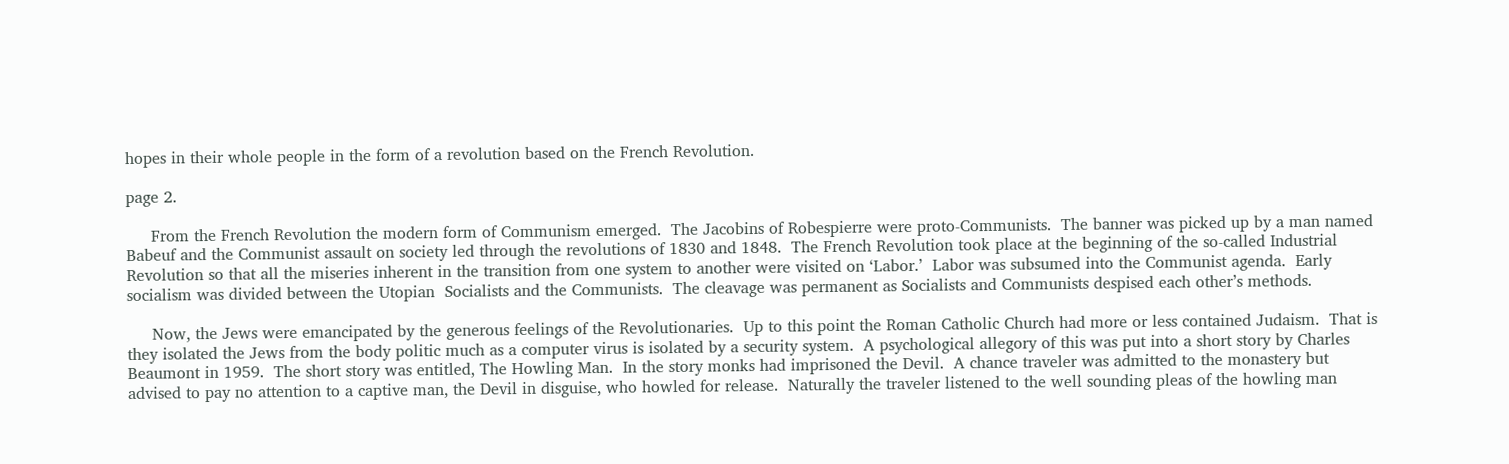hopes in their whole people in the form of a revolution based on the French Revolution.

page 2.

     From the French Revolution the modern form of Communism emerged.  The Jacobins of Robespierre were proto-Communists.  The banner was picked up by a man named Babeuf and the Communist assault on society led through the revolutions of 1830 and 1848.  The French Revolution took place at the beginning of the so-called Industrial Revolution so that all the miseries inherent in the transition from one system to another were visited on ‘Labor.’  Labor was subsumed into the Communist agenda.  Early socialism was divided between the Utopian  Socialists and the Communists.  The cleavage was permanent as Socialists and Communists despised each other’s methods.

     Now, the Jews were emancipated by the generous feelings of the Revolutionaries.  Up to this point the Roman Catholic Church had more or less contained Judaism.  That is they isolated the Jews from the body politic much as a computer virus is isolated by a security system.  A psychological allegory of this was put into a short story by Charles Beaumont in 1959.  The short story was entitled, The Howling Man.  In the story monks had imprisoned the Devil.  A chance traveler was admitted to the monastery but advised to pay no attention to a captive man, the Devil in disguise, who howled for release.  Naturally the traveler listened to the well sounding pleas of the howling man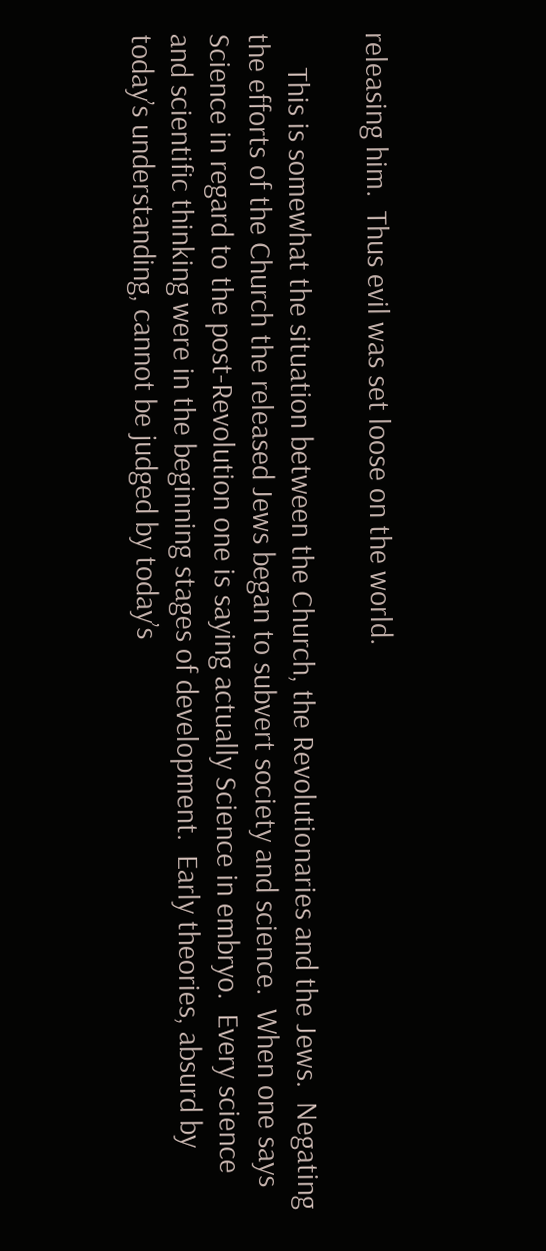releasing him.  Thus evil was set loose on the world.

     This is somewhat the situation between the Church, the Revolutionaries and the Jews.  Negating the efforts of the Church the released Jews began to subvert society and science.  When one says Science in regard to the post-Revolution one is saying actually Science in embryo.  Every science and scientific thinking were in the beginning stages of development.  Early theories, absurd by today’s understanding, cannot be judged by today’s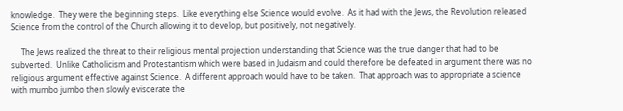knowledge.  They were the beginning steps.  Like everything else Science would evolve.  As it had with the Jews, the Revolution released Science from the control of the Church allowing it to develop, but positively, not negatively.

     The Jews realized the threat to their religious mental projection understanding that Science was the true danger that had to be subverted.  Unlike Catholicism and Protestantism which were based in Judaism and could therefore be defeated in argument there was no religious argument effective against Science.  A different approach would have to be taken.  That approach was to appropriate a science with mumbo jumbo then slowly eviscerate the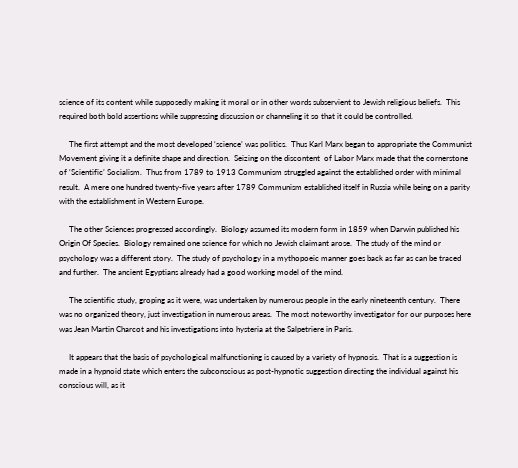science of its content while supposedly making it moral or in other words subservient to Jewish religious beliefs.  This required both bold assertions while suppressing discussion or channeling it so that it could be controlled.

     The first attempt and the most developed ‘science’ was politics.  Thus Karl Marx began to appropriate the Communist Movement giving it a definite shape and direction.  Seizing on the discontent  of Labor Marx made that the cornerstone of ‘Scientific’ Socialism.  Thus from 1789 to 1913 Communism struggled against the established order with minimal result.  A mere one hundred twenty-five years after 1789 Communism established itself in Russia while being on a parity with the establishment in Western Europe.

     The other Sciences progressed accordingly.  Biology assumed its modern form in 1859 when Darwin published his Origin Of Species.  Biology remained one science for which no Jewish claimant arose.  The study of the mind or psychology was a different story.  The study of psychology in a mythopoeic manner goes back as far as can be traced and further.  The ancient Egyptians already had a good working model of the mind.

     The scientific study, groping as it were, was undertaken by numerous people in the early nineteenth century.  There was no organized theory, just investigation in numerous areas.  The most noteworthy investigator for our purposes here was Jean Martin Charcot and his investigations into hysteria at the Salpetriere in Paris.

     It appears that the basis of psychological malfunctioning is caused by a variety of hypnosis.  That is a suggestion is made in a hypnoid state which enters the subconscious as post-hypnotic suggestion directing the individual against his conscious will, as it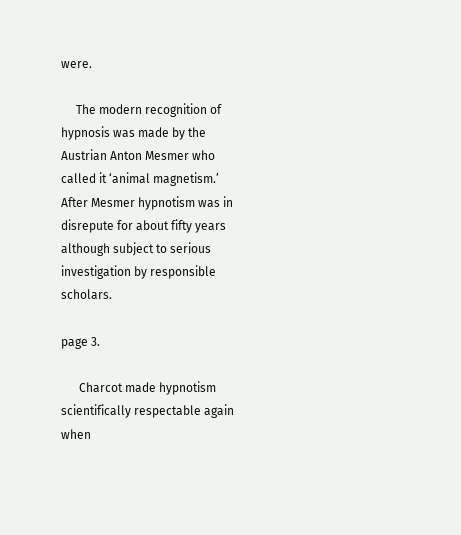were.

     The modern recognition of hypnosis was made by the Austrian Anton Mesmer who called it ‘animal magnetism.’  After Mesmer hypnotism was in disrepute for about fifty years although subject to serious investigation by responsible scholars.

page 3.

      Charcot made hypnotism scientifically respectable again when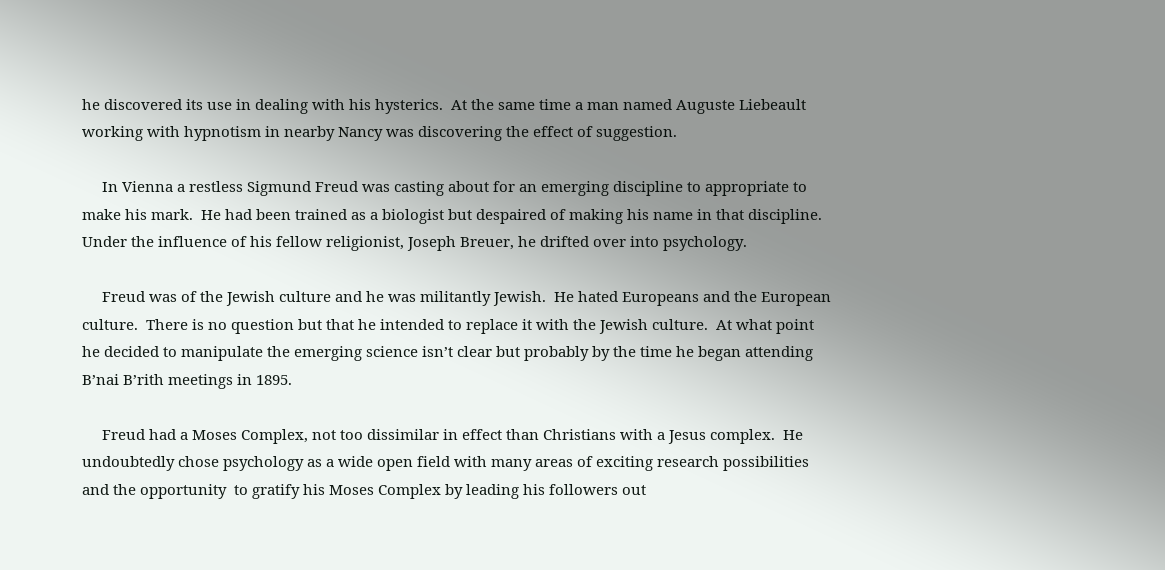he discovered its use in dealing with his hysterics.  At the same time a man named Auguste Liebeault working with hypnotism in nearby Nancy was discovering the effect of suggestion.

     In Vienna a restless Sigmund Freud was casting about for an emerging discipline to appropriate to make his mark.  He had been trained as a biologist but despaired of making his name in that discipline.  Under the influence of his fellow religionist, Joseph Breuer, he drifted over into psychology.

     Freud was of the Jewish culture and he was militantly Jewish.  He hated Europeans and the European culture.  There is no question but that he intended to replace it with the Jewish culture.  At what point he decided to manipulate the emerging science isn’t clear but probably by the time he began attending B’nai B’rith meetings in 1895.

     Freud had a Moses Complex, not too dissimilar in effect than Christians with a Jesus complex.  He undoubtedly chose psychology as a wide open field with many areas of exciting research possibilities and the opportunity  to gratify his Moses Complex by leading his followers out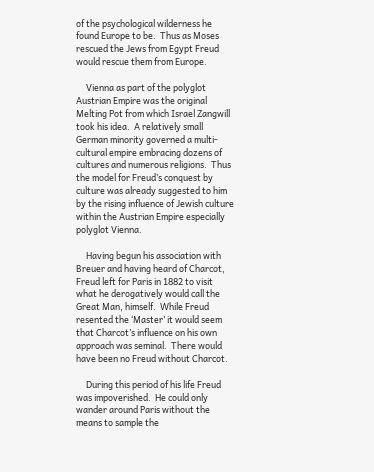of the psychological wilderness he found Europe to be.  Thus as Moses rescued the Jews from Egypt Freud would rescue them from Europe.

     Vienna as part of the polyglot Austrian Empire was the original Melting Pot from which Israel Zangwill took his idea.  A relatively small German minority governed a multi-cultural empire embracing dozens of cultures and numerous religions.  Thus the model for Freud’s conquest by culture was already suggested to him by the rising influence of Jewish culture within the Austrian Empire especially polyglot Vienna.

     Having begun his association with Breuer and having heard of Charcot, Freud left for Paris in 1882 to visit what he derogatively would call the Great Man, himself.  While Freud resented the ‘Master’ it would seem that Charcot’s influence on his own approach was seminal.  There would have been no Freud without Charcot.

     During this period of his life Freud was impoverished.  He could only wander around Paris without the means to sample the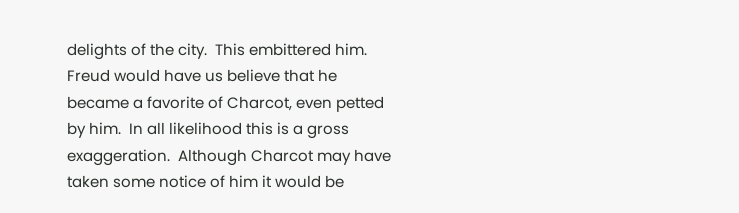delights of the city.  This embittered him.  Freud would have us believe that he became a favorite of Charcot, even petted by him.  In all likelihood this is a gross exaggeration.  Although Charcot may have taken some notice of him it would be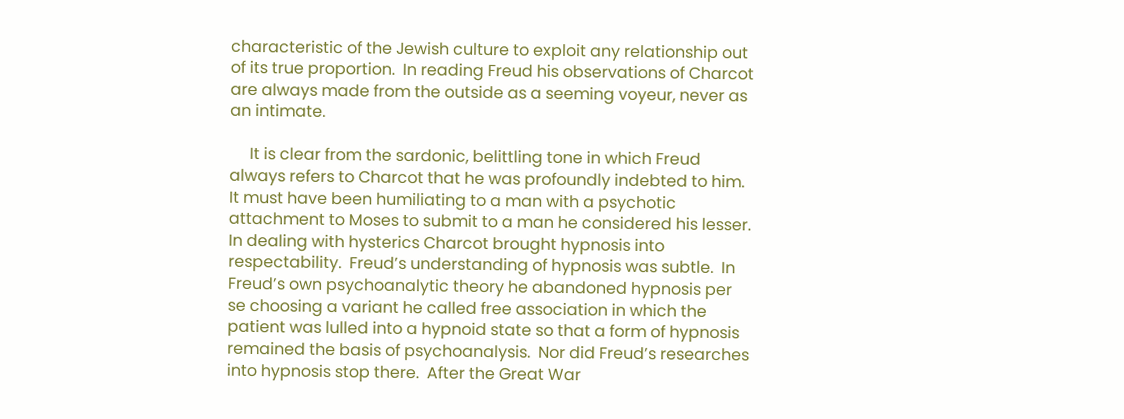characteristic of the Jewish culture to exploit any relationship out of its true proportion.  In reading Freud his observations of Charcot are always made from the outside as a seeming voyeur, never as an intimate.

     It is clear from the sardonic, belittling tone in which Freud always refers to Charcot that he was profoundly indebted to him.  It must have been humiliating to a man with a psychotic attachment to Moses to submit to a man he considered his lesser.  In dealing with hysterics Charcot brought hypnosis into respectability.  Freud’s understanding of hypnosis was subtle.  In Freud’s own psychoanalytic theory he abandoned hypnosis per se choosing a variant he called free association in which the patient was lulled into a hypnoid state so that a form of hypnosis remained the basis of psychoanalysis.  Nor did Freud’s researches into hypnosis stop there.  After the Great War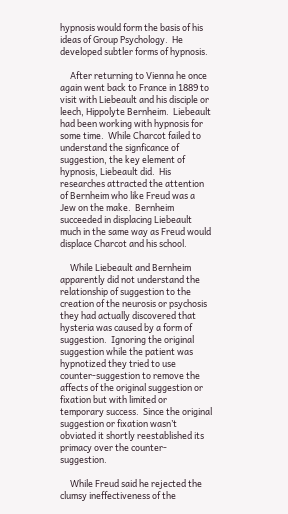hypnosis would form the basis of his ideas of Group Psychology.  He developed subtler forms of hypnosis.

     After returning to Vienna he once again went back to France in 1889 to visit with Liebeault and his disciple or leech, Hippolyte Bernheim.  Liebeault had been working with hypnosis for some time.  While Charcot failed to understand the signficance of suggestion, the key element of hypnosis, Liebeault did.  His researches attracted the attention of Bernheim who like Freud was a Jew on the make.  Bernheim succeeded in displacing Liebeault much in the same way as Freud would displace Charcot and his school.

     While Liebeault and Bernheim apparently did not understand the relationship of suggestion to the creation of the neurosis or psychosis they had actually discovered that hysteria was caused by a form of suggestion.  Ignoring the original suggestion while the patient was hypnotized they tried to use counter-suggestion to remove the affects of the original suggestion or fixation but with limited or temporary success.  Since the original suggestion or fixation wasn’t obviated it shortly reestablished its primacy over the counter-suggestion.

     While Freud said he rejected the clumsy ineffectiveness of the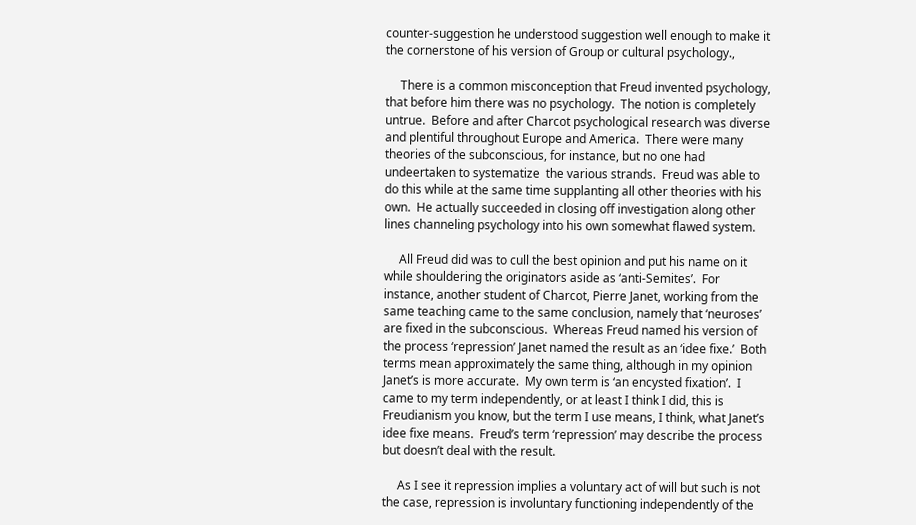counter-suggestion he understood suggestion well enough to make it the cornerstone of his version of Group or cultural psychology.,

     There is a common misconception that Freud invented psychology, that before him there was no psychology.  The notion is completely untrue.  Before and after Charcot psychological research was diverse and plentiful throughout Europe and America.  There were many theories of the subconscious, for instance, but no one had undeertaken to systematize  the various strands.  Freud was able to do this while at the same time supplanting all other theories with his own.  He actually succeeded in closing off investigation along other lines channeling psychology into his own somewhat flawed system.

     All Freud did was to cull the best opinion and put his name on it while shouldering the originators aside as ‘anti-Semites’.  For instance, another student of Charcot, Pierre Janet, working from the same teaching came to the same conclusion, namely that ‘neuroses’ are fixed in the subconscious.  Whereas Freud named his version of the process ‘repression’ Janet named the result as an ‘idee fixe.’  Both terms mean approximately the same thing, although in my opinion Janet’s is more accurate.  My own term is ‘an encysted fixation’.  I came to my term independently, or at least I think I did, this is Freudianism you know, but the term I use means, I think, what Janet’s idee fixe means.  Freud’s term ‘repression’ may describe the process but doesn’t deal with the result.

     As I see it repression implies a voluntary act of will but such is not the case, repression is involuntary functioning independently of the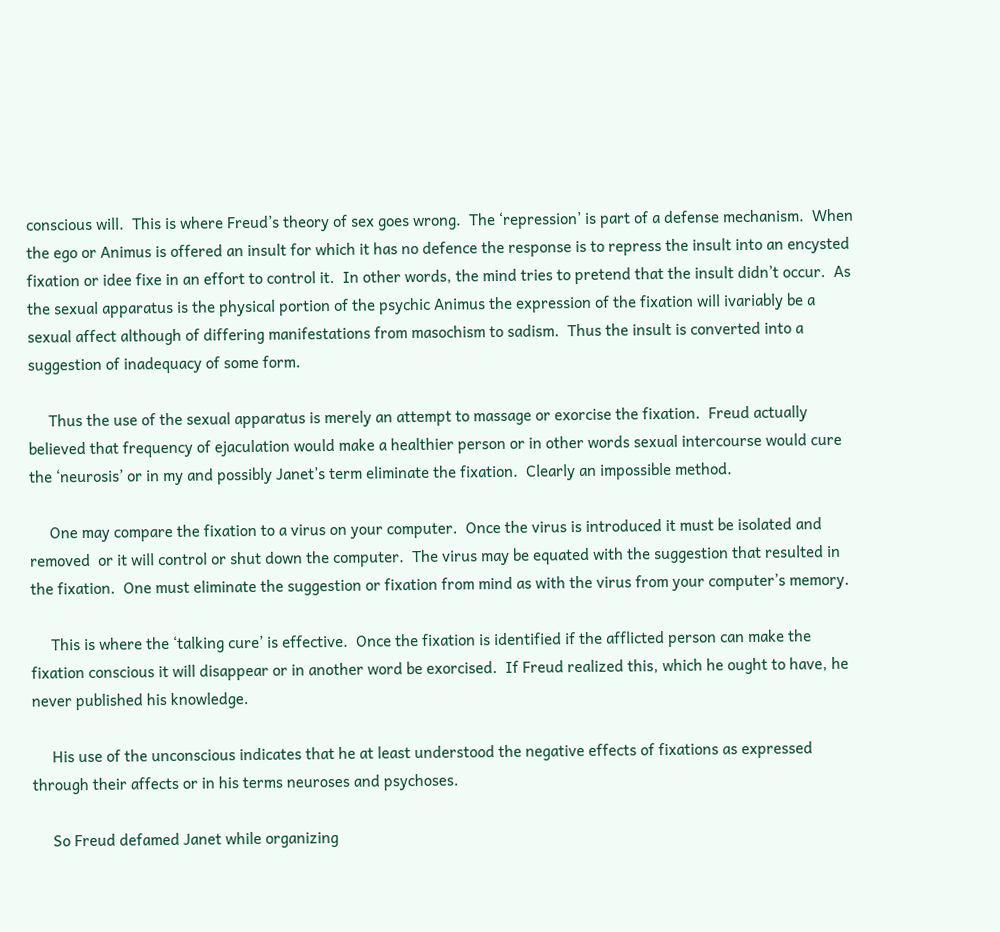conscious will.  This is where Freud’s theory of sex goes wrong.  The ‘repression’ is part of a defense mechanism.  When the ego or Animus is offered an insult for which it has no defence the response is to repress the insult into an encysted fixation or idee fixe in an effort to control it.  In other words, the mind tries to pretend that the insult didn’t occur.  As the sexual apparatus is the physical portion of the psychic Animus the expression of the fixation will ivariably be a sexual affect although of differing manifestations from masochism to sadism.  Thus the insult is converted into a suggestion of inadequacy of some form.

     Thus the use of the sexual apparatus is merely an attempt to massage or exorcise the fixation.  Freud actually believed that frequency of ejaculation would make a healthier person or in other words sexual intercourse would cure the ‘neurosis’ or in my and possibly Janet’s term eliminate the fixation.  Clearly an impossible method.

     One may compare the fixation to a virus on your computer.  Once the virus is introduced it must be isolated and removed  or it will control or shut down the computer.  The virus may be equated with the suggestion that resulted in the fixation.  One must eliminate the suggestion or fixation from mind as with the virus from your computer’s memory.

     This is where the ‘talking cure’ is effective.  Once the fixation is identified if the afflicted person can make the fixation conscious it will disappear or in another word be exorcised.  If Freud realized this, which he ought to have, he never published his knowledge.

     His use of the unconscious indicates that he at least understood the negative effects of fixations as expressed through their affects or in his terms neuroses and psychoses.

     So Freud defamed Janet while organizing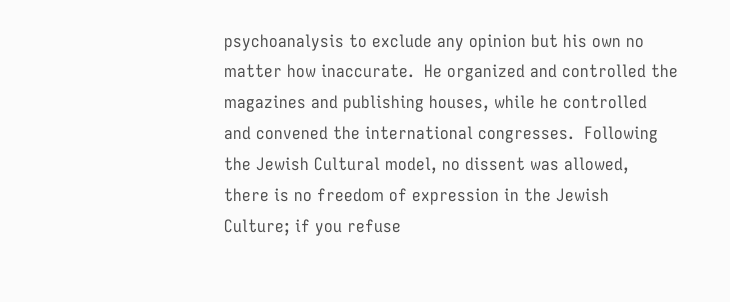psychoanalysis to exclude any opinion but his own no matter how inaccurate.  He organized and controlled the magazines and publishing houses, while he controlled and convened the international congresses.  Following the Jewish Cultural model, no dissent was allowed, there is no freedom of expression in the Jewish Culture; if you refuse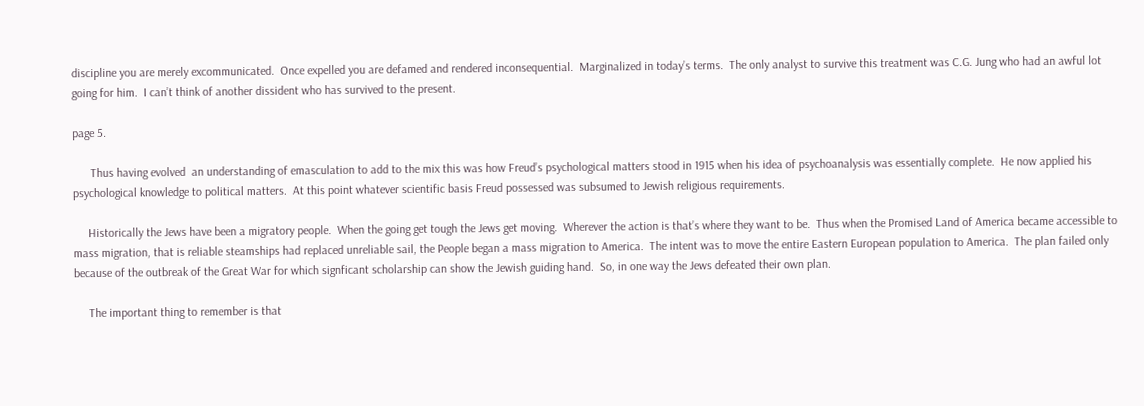discipline you are merely excommunicated.  Once expelled you are defamed and rendered inconsequential.  Marginalized in today’s terms.  The only analyst to survive this treatment was C.G. Jung who had an awful lot going for him.  I can’t think of another dissident who has survived to the present.

page 5.

      Thus having evolved  an understanding of emasculation to add to the mix this was how Freud’s psychological matters stood in 1915 when his idea of psychoanalysis was essentially complete.  He now applied his psychological knowledge to political matters.  At this point whatever scientific basis Freud possessed was subsumed to Jewish religious requirements.

     Historically the Jews have been a migratory people.  When the going get tough the Jews get moving.  Wherever the action is that’s where they want to be.  Thus when the Promised Land of America became accessible to mass migration, that is reliable steamships had replaced unreliable sail, the People began a mass migration to America.  The intent was to move the entire Eastern European population to America.  The plan failed only because of the outbreak of the Great War for which signficant scholarship can show the Jewish guiding hand.  So, in one way the Jews defeated their own plan.

     The important thing to remember is that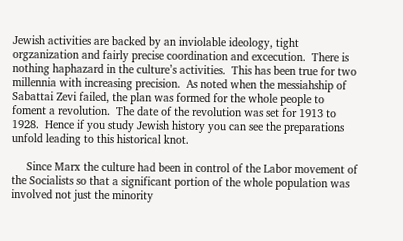Jewish activities are backed by an inviolable ideology, tight orgzanization and fairly precise coordination and excecution.  There is nothing haphazard in the culture’s activities.  This has been true for two millennia with increasing precision.  As noted when the messiahship of Sabattai Zevi failed, the plan was formed for the whole people to foment a revolution.  The date of the revolution was set for 1913 to 1928.  Hence if you study Jewish history you can see the preparations unfold leading to this historical knot.

     Since Marx the culture had been in control of the Labor movement of the Socialists so that a significant portion of the whole population was involved not just the minority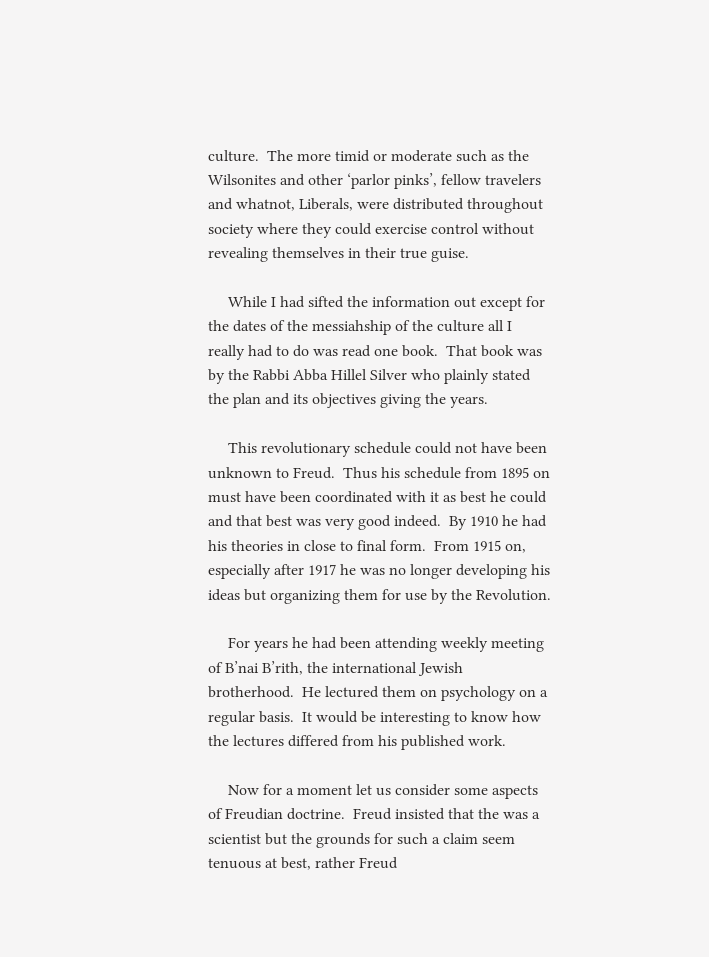culture.  The more timid or moderate such as the Wilsonites and other ‘parlor pinks’, fellow travelers and whatnot, Liberals, were distributed throughout society where they could exercise control without revealing themselves in their true guise.

     While I had sifted the information out except for the dates of the messiahship of the culture all I really had to do was read one book.  That book was by the Rabbi Abba Hillel Silver who plainly stated the plan and its objectives giving the years.

     This revolutionary schedule could not have been unknown to Freud.  Thus his schedule from 1895 on must have been coordinated with it as best he could and that best was very good indeed.  By 1910 he had his theories in close to final form.  From 1915 on, especially after 1917 he was no longer developing his ideas but organizing them for use by the Revolution.

     For years he had been attending weekly meeting of B’nai B’rith, the international Jewish brotherhood.  He lectured them on psychology on a regular basis.  It would be interesting to know how the lectures differed from his published work.

     Now for a moment let us consider some aspects of Freudian doctrine.  Freud insisted that the was a scientist but the grounds for such a claim seem tenuous at best, rather Freud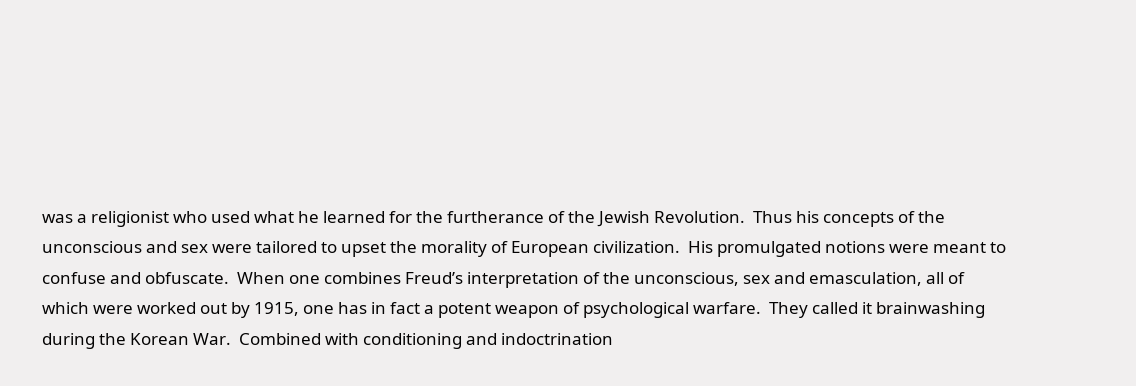was a religionist who used what he learned for the furtherance of the Jewish Revolution.  Thus his concepts of the unconscious and sex were tailored to upset the morality of European civilization.  His promulgated notions were meant to confuse and obfuscate.  When one combines Freud’s interpretation of the unconscious, sex and emasculation, all of which were worked out by 1915, one has in fact a potent weapon of psychological warfare.  They called it brainwashing during the Korean War.  Combined with conditioning and indoctrination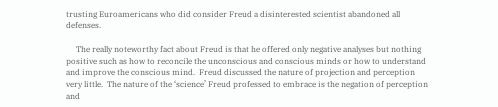trusting Euroamericans who did consider Freud a disinterested scientist abandoned all defenses.

     The really noteworthy fact about Freud is that he offered only negative analyses but nothing positive such as how to reconcile the unconscious and conscious minds or how to understand and improve the conscious mind.  Freud discussed the nature of projection and perception very little.  The nature of the ‘science’ Freud professed to embrace is the negation of perception and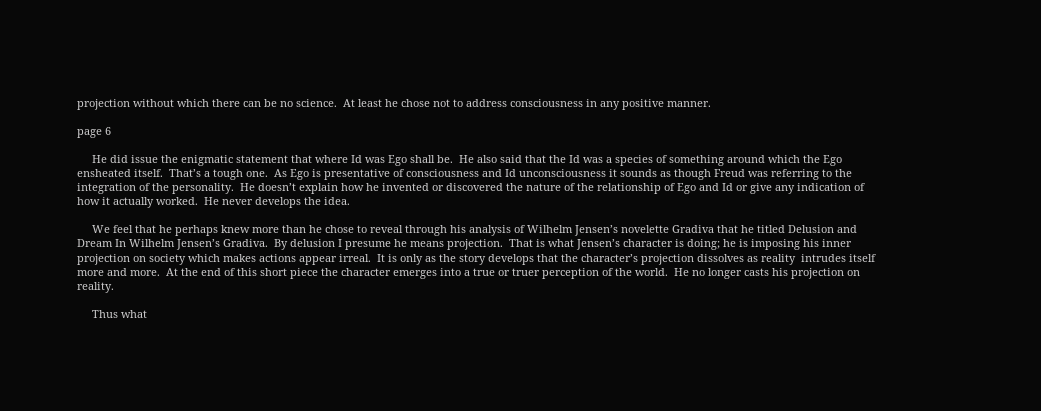projection without which there can be no science.  At least he chose not to address consciousness in any positive manner.

page 6

     He did issue the enigmatic statement that where Id was Ego shall be.  He also said that the Id was a species of something around which the Ego ensheated itself.  That’s a tough one.  As Ego is presentative of consciousness and Id unconsciousness it sounds as though Freud was referring to the integration of the personality.  He doesn’t explain how he invented or discovered the nature of the relationship of Ego and Id or give any indication of how it actually worked.  He never develops the idea.

     We feel that he perhaps knew more than he chose to reveal through his analysis of Wilhelm Jensen’s novelette Gradiva that he titled Delusion and Dream In Wilhelm Jensen’s Gradiva.  By delusion I presume he means projection.  That is what Jensen’s character is doing; he is imposing his inner projection on society which makes actions appear irreal.  It is only as the story develops that the character’s projection dissolves as reality  intrudes itself more and more.  At the end of this short piece the character emerges into a true or truer perception of the world.  He no longer casts his projection on reality.

     Thus what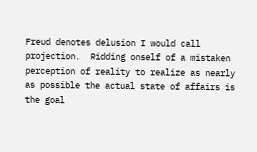Freud denotes delusion I would call projection.  Ridding onself of a mistaken perception of reality to realize as nearly as possible the actual state of affairs is the goal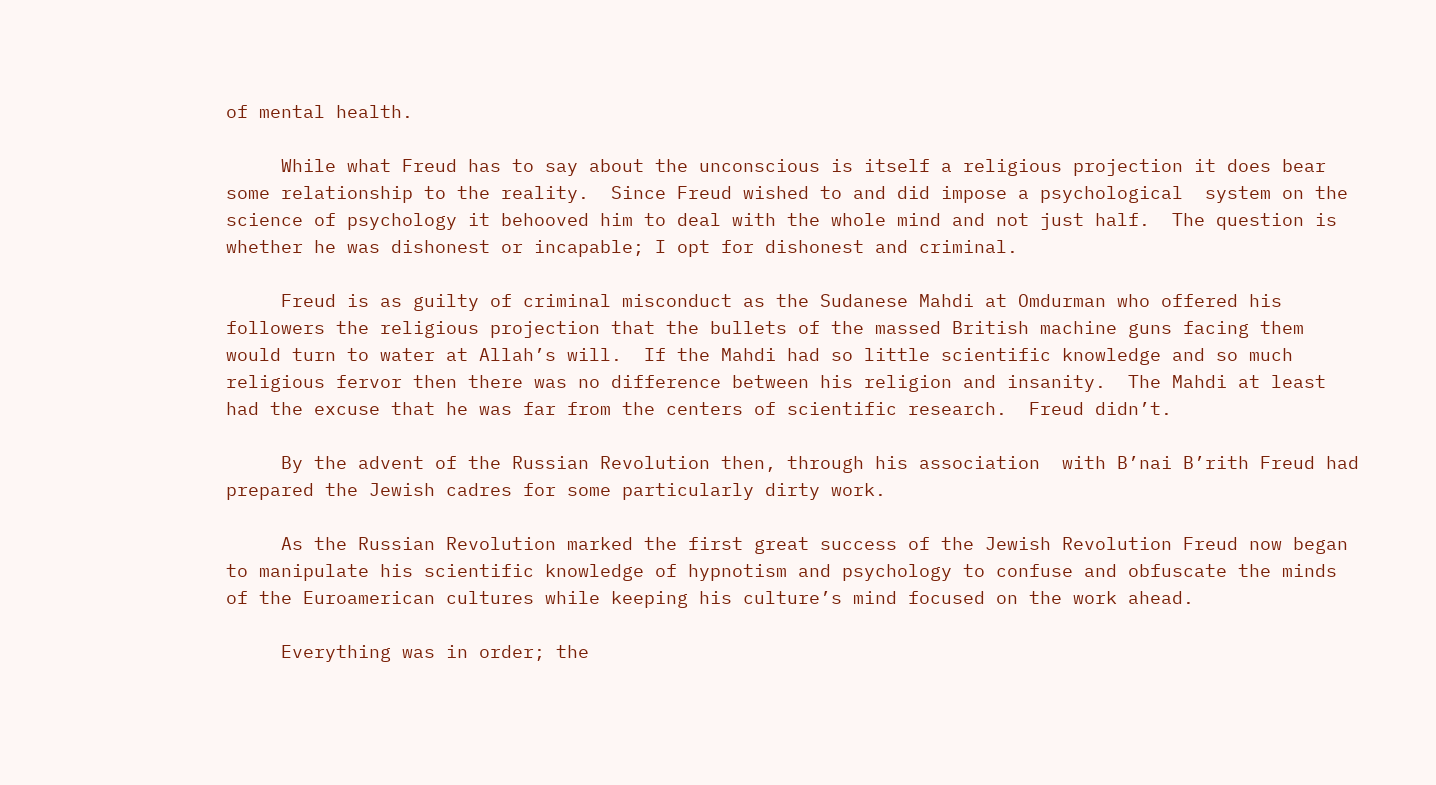of mental health.

     While what Freud has to say about the unconscious is itself a religious projection it does bear some relationship to the reality.  Since Freud wished to and did impose a psychological  system on the science of psychology it behooved him to deal with the whole mind and not just half.  The question is whether he was dishonest or incapable; I opt for dishonest and criminal.

     Freud is as guilty of criminal misconduct as the Sudanese Mahdi at Omdurman who offered his followers the religious projection that the bullets of the massed British machine guns facing them would turn to water at Allah’s will.  If the Mahdi had so little scientific knowledge and so much religious fervor then there was no difference between his religion and insanity.  The Mahdi at least had the excuse that he was far from the centers of scientific research.  Freud didn’t.

     By the advent of the Russian Revolution then, through his association  with B’nai B’rith Freud had prepared the Jewish cadres for some particularly dirty work.

     As the Russian Revolution marked the first great success of the Jewish Revolution Freud now began to manipulate his scientific knowledge of hypnotism and psychology to confuse and obfuscate the minds of the Euroamerican cultures while keeping his culture’s mind focused on the work ahead.

     Everything was in order; the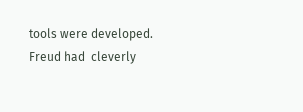tools were developed.  Freud had  cleverly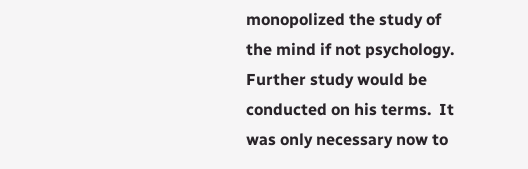monopolized the study of the mind if not psychology.  Further study would be conducted on his terms.  It was only necessary now to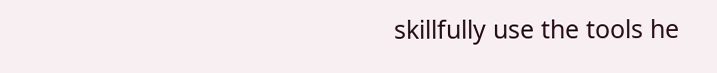skillfully use the tools he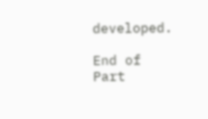developed.

End of Part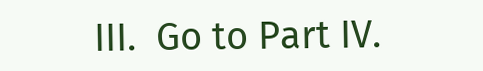III.  Go to Part IV.